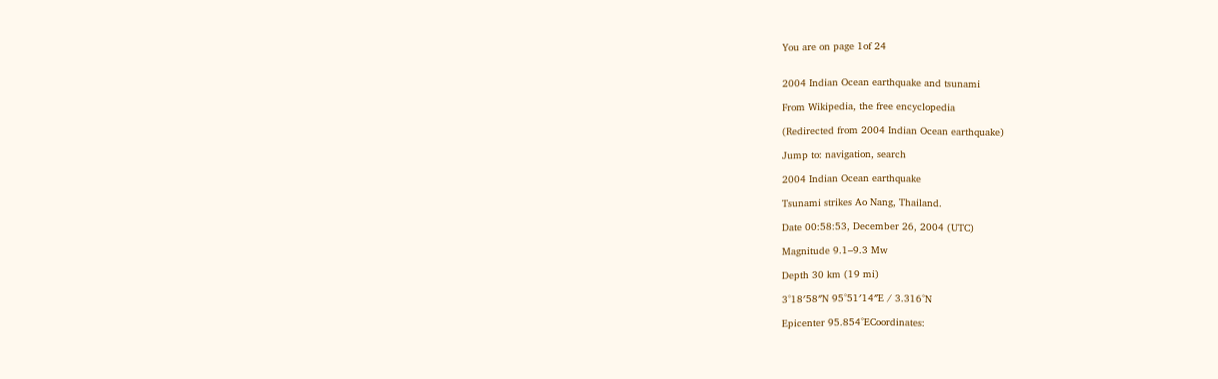You are on page 1of 24


2004 Indian Ocean earthquake and tsunami

From Wikipedia, the free encyclopedia

(Redirected from 2004 Indian Ocean earthquake)

Jump to: navigation, search

2004 Indian Ocean earthquake

Tsunami strikes Ao Nang, Thailand.

Date 00:58:53, December 26, 2004 (UTC)

Magnitude 9.1–9.3 Mw

Depth 30 km (19 mi)

3°18′58″N 95°51′14″E / 3.316°N

Epicenter 95.854°ECoordinates: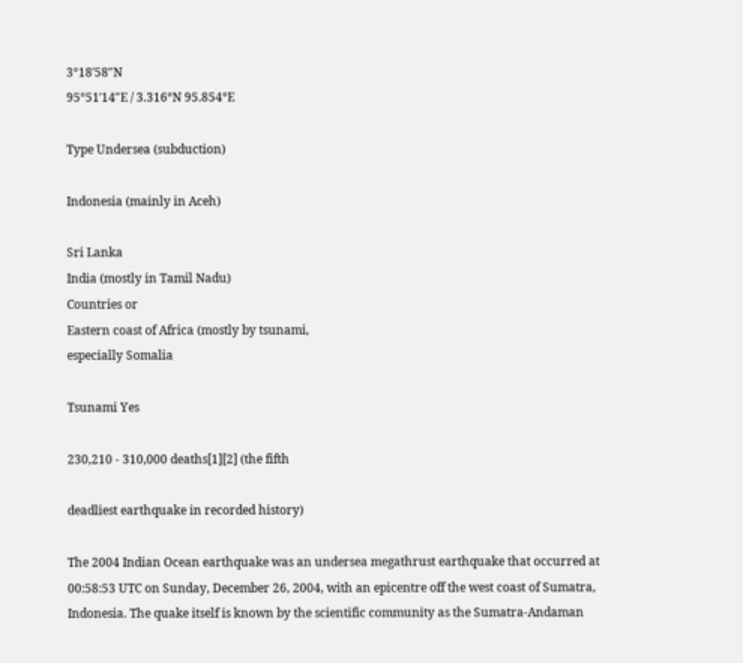3°18′58″N
95°51′14″E / 3.316°N 95.854°E

Type Undersea (subduction)

Indonesia (mainly in Aceh)

Sri Lanka
India (mostly in Tamil Nadu)
Countries or
Eastern coast of Africa (mostly by tsunami,
especially Somalia

Tsunami Yes

230,210 - 310,000 deaths[1][2] (the fifth

deadliest earthquake in recorded history)

The 2004 Indian Ocean earthquake was an undersea megathrust earthquake that occurred at
00:58:53 UTC on Sunday, December 26, 2004, with an epicentre off the west coast of Sumatra,
Indonesia. The quake itself is known by the scientific community as the Sumatra-Andaman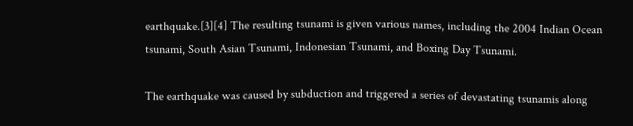earthquake.[3][4] The resulting tsunami is given various names, including the 2004 Indian Ocean
tsunami, South Asian Tsunami, Indonesian Tsunami, and Boxing Day Tsunami.

The earthquake was caused by subduction and triggered a series of devastating tsunamis along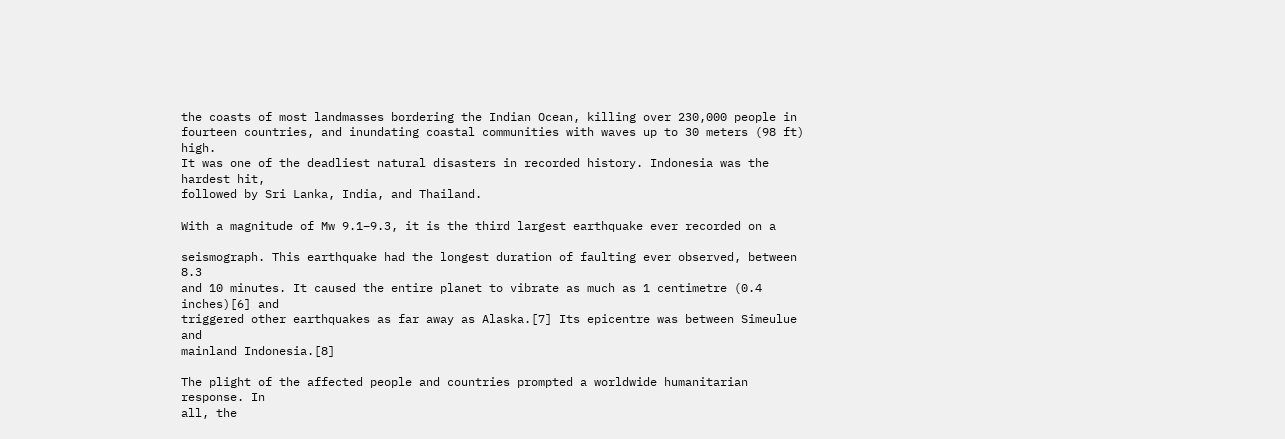the coasts of most landmasses bordering the Indian Ocean, killing over 230,000 people in
fourteen countries, and inundating coastal communities with waves up to 30 meters (98 ft) high.
It was one of the deadliest natural disasters in recorded history. Indonesia was the hardest hit,
followed by Sri Lanka, India, and Thailand.

With a magnitude of Mw 9.1–9.3, it is the third largest earthquake ever recorded on a

seismograph. This earthquake had the longest duration of faulting ever observed, between 8.3
and 10 minutes. It caused the entire planet to vibrate as much as 1 centimetre (0.4 inches)[6] and
triggered other earthquakes as far away as Alaska.[7] Its epicentre was between Simeulue and
mainland Indonesia.[8]

The plight of the affected people and countries prompted a worldwide humanitarian response. In
all, the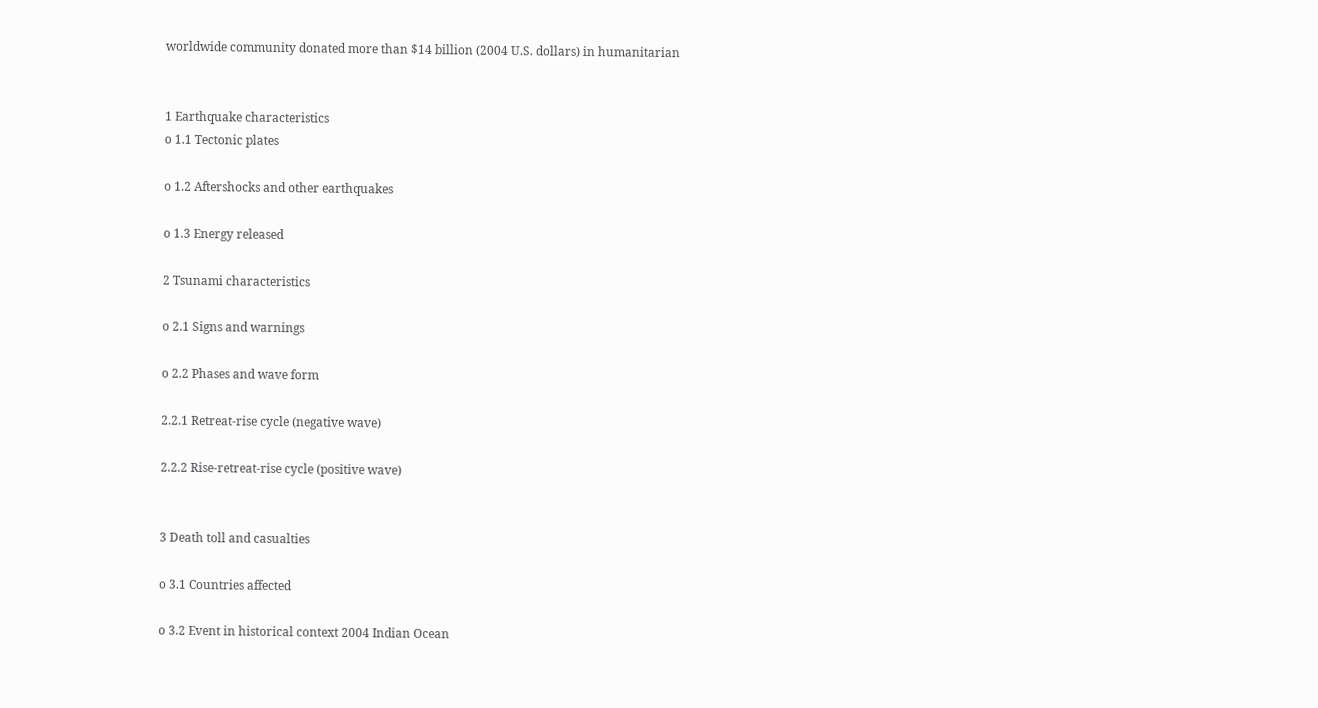worldwide community donated more than $14 billion (2004 U.S. dollars) in humanitarian


1 Earthquake characteristics
o 1.1 Tectonic plates

o 1.2 Aftershocks and other earthquakes

o 1.3 Energy released

2 Tsunami characteristics

o 2.1 Signs and warnings

o 2.2 Phases and wave form

2.2.1 Retreat-rise cycle (negative wave)

2.2.2 Rise-retreat-rise cycle (positive wave)


3 Death toll and casualties

o 3.1 Countries affected

o 3.2 Event in historical context 2004 Indian Ocean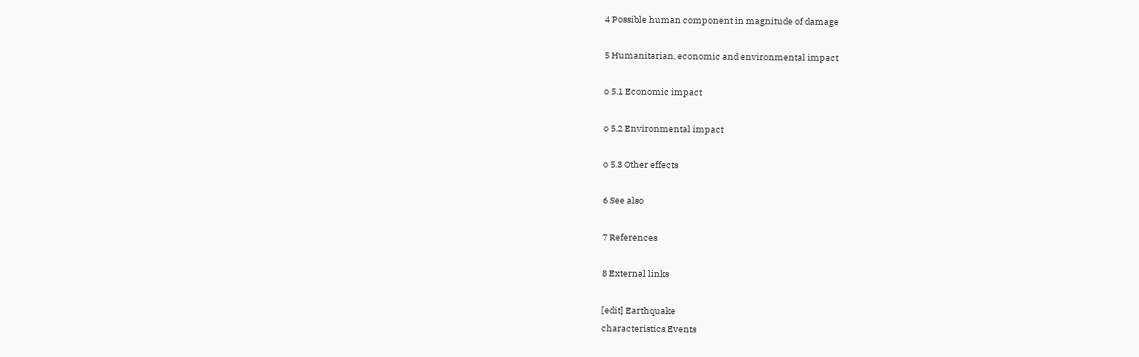4 Possible human component in magnitude of damage

5 Humanitarian, economic and environmental impact

o 5.1 Economic impact

o 5.2 Environmental impact

o 5.3 Other effects

6 See also

7 References

8 External links

[edit] Earthquake
characteristics Events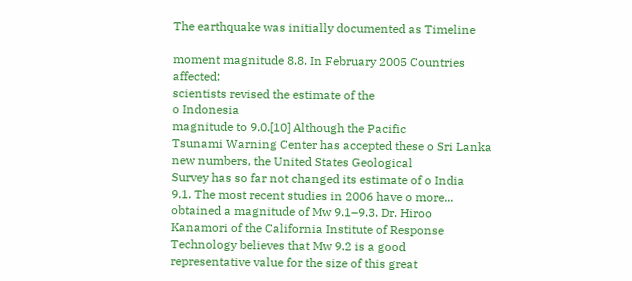The earthquake was initially documented as Timeline

moment magnitude 8.8. In February 2005 Countries affected:
scientists revised the estimate of the
o Indonesia
magnitude to 9.0.[10] Although the Pacific
Tsunami Warning Center has accepted these o Sri Lanka
new numbers, the United States Geological
Survey has so far not changed its estimate of o India
9.1. The most recent studies in 2006 have o more...
obtained a magnitude of Mw 9.1–9.3. Dr. Hiroo
Kanamori of the California Institute of Response
Technology believes that Mw 9.2 is a good
representative value for the size of this great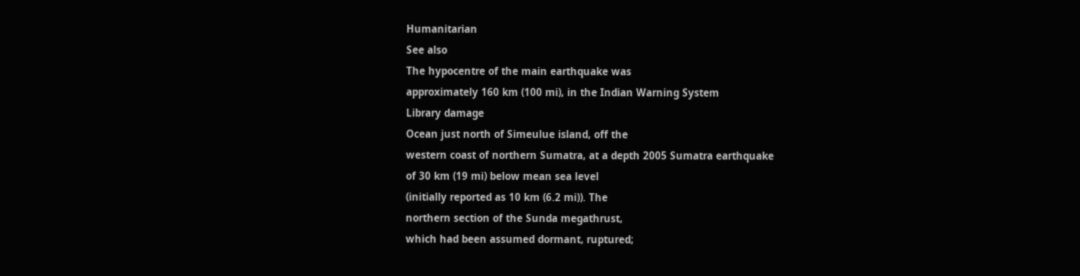Humanitarian
See also
The hypocentre of the main earthquake was
approximately 160 km (100 mi), in the Indian Warning System
Library damage
Ocean just north of Simeulue island, off the
western coast of northern Sumatra, at a depth 2005 Sumatra earthquake
of 30 km (19 mi) below mean sea level
(initially reported as 10 km (6.2 mi)). The
northern section of the Sunda megathrust,
which had been assumed dormant, ruptured;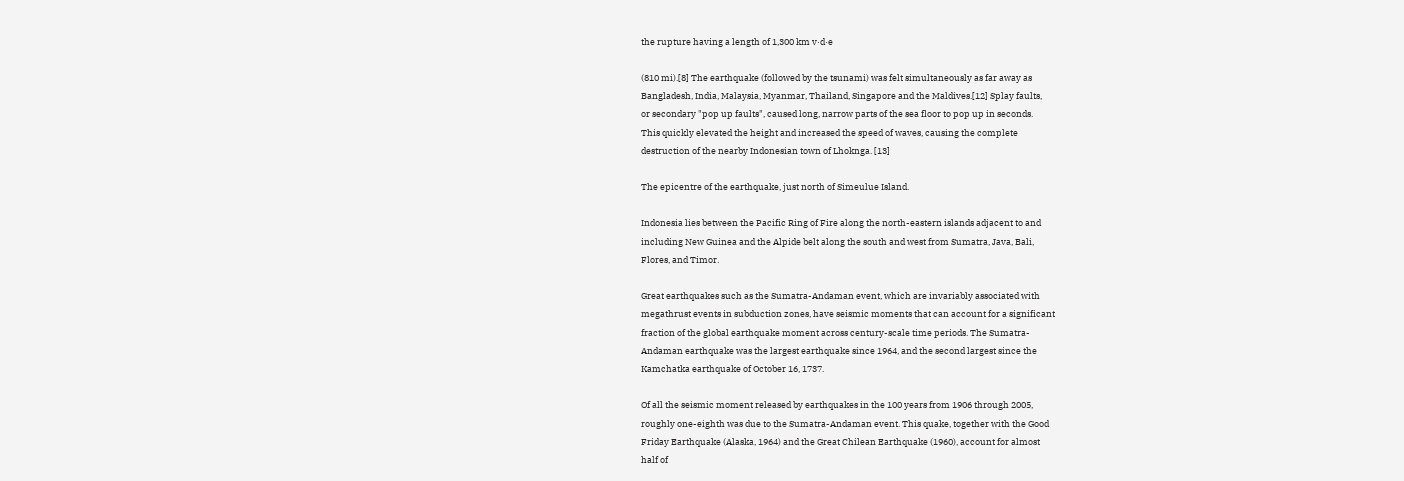the rupture having a length of 1,300 km v·d·e

(810 mi).[8] The earthquake (followed by the tsunami) was felt simultaneously as far away as
Bangladesh, India, Malaysia, Myanmar, Thailand, Singapore and the Maldives.[12] Splay faults,
or secondary "pop up faults", caused long, narrow parts of the sea floor to pop up in seconds.
This quickly elevated the height and increased the speed of waves, causing the complete
destruction of the nearby Indonesian town of Lhoknga. [13]

The epicentre of the earthquake, just north of Simeulue Island.

Indonesia lies between the Pacific Ring of Fire along the north-eastern islands adjacent to and
including New Guinea and the Alpide belt along the south and west from Sumatra, Java, Bali,
Flores, and Timor.

Great earthquakes such as the Sumatra-Andaman event, which are invariably associated with
megathrust events in subduction zones, have seismic moments that can account for a significant
fraction of the global earthquake moment across century-scale time periods. The Sumatra-
Andaman earthquake was the largest earthquake since 1964, and the second largest since the
Kamchatka earthquake of October 16, 1737.

Of all the seismic moment released by earthquakes in the 100 years from 1906 through 2005,
roughly one-eighth was due to the Sumatra-Andaman event. This quake, together with the Good
Friday Earthquake (Alaska, 1964) and the Great Chilean Earthquake (1960), account for almost
half of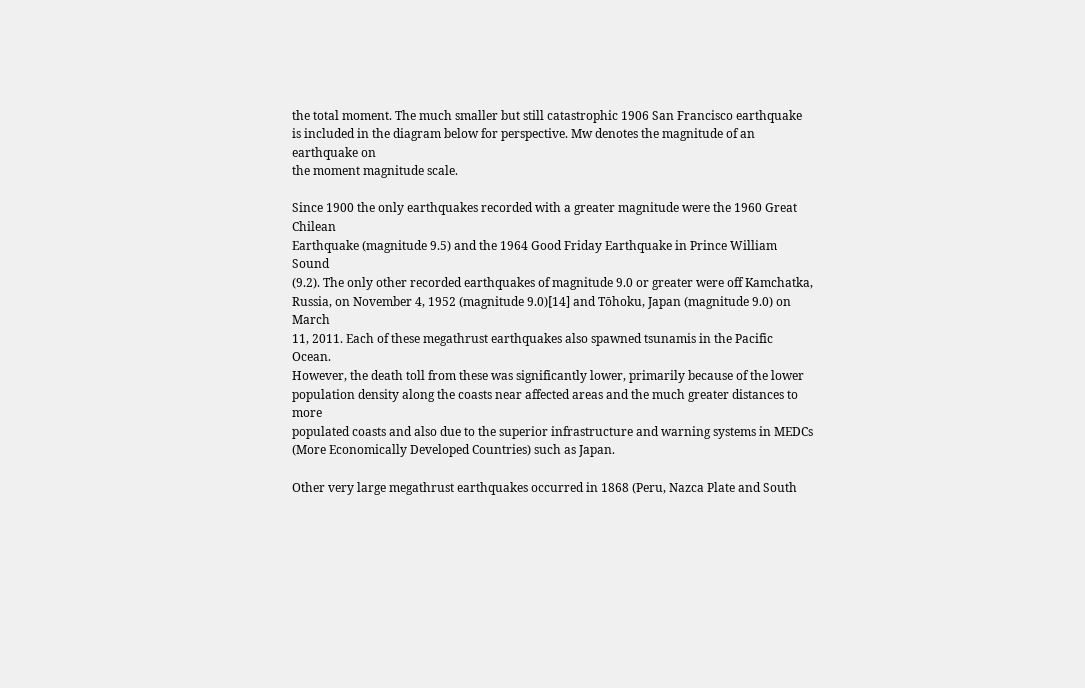the total moment. The much smaller but still catastrophic 1906 San Francisco earthquake
is included in the diagram below for perspective. Mw denotes the magnitude of an earthquake on
the moment magnitude scale.

Since 1900 the only earthquakes recorded with a greater magnitude were the 1960 Great Chilean
Earthquake (magnitude 9.5) and the 1964 Good Friday Earthquake in Prince William Sound
(9.2). The only other recorded earthquakes of magnitude 9.0 or greater were off Kamchatka,
Russia, on November 4, 1952 (magnitude 9.0)[14] and Tōhoku, Japan (magnitude 9.0) on March
11, 2011. Each of these megathrust earthquakes also spawned tsunamis in the Pacific Ocean.
However, the death toll from these was significantly lower, primarily because of the lower
population density along the coasts near affected areas and the much greater distances to more
populated coasts and also due to the superior infrastructure and warning systems in MEDCs
(More Economically Developed Countries) such as Japan.

Other very large megathrust earthquakes occurred in 1868 (Peru, Nazca Plate and South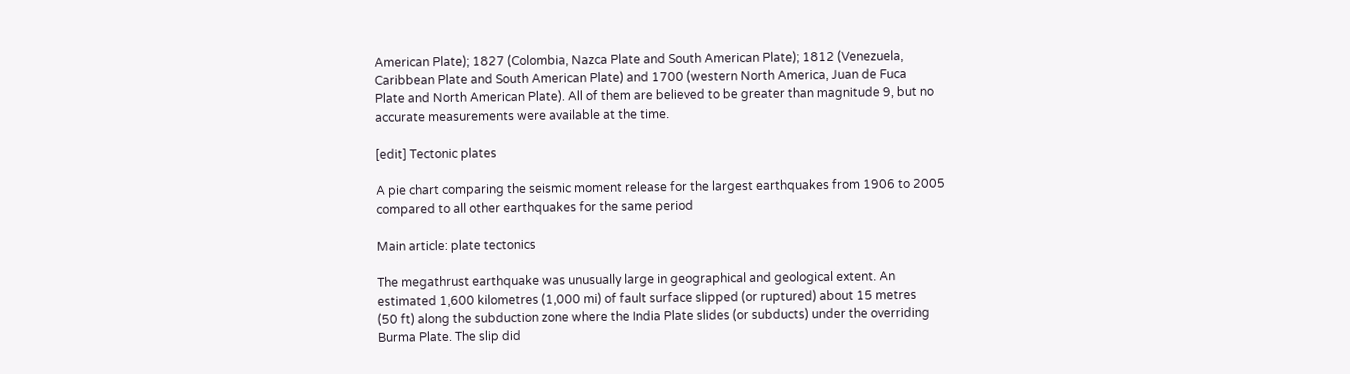American Plate); 1827 (Colombia, Nazca Plate and South American Plate); 1812 (Venezuela,
Caribbean Plate and South American Plate) and 1700 (western North America, Juan de Fuca
Plate and North American Plate). All of them are believed to be greater than magnitude 9, but no
accurate measurements were available at the time.

[edit] Tectonic plates

A pie chart comparing the seismic moment release for the largest earthquakes from 1906 to 2005
compared to all other earthquakes for the same period

Main article: plate tectonics

The megathrust earthquake was unusually large in geographical and geological extent. An
estimated 1,600 kilometres (1,000 mi) of fault surface slipped (or ruptured) about 15 metres
(50 ft) along the subduction zone where the India Plate slides (or subducts) under the overriding
Burma Plate. The slip did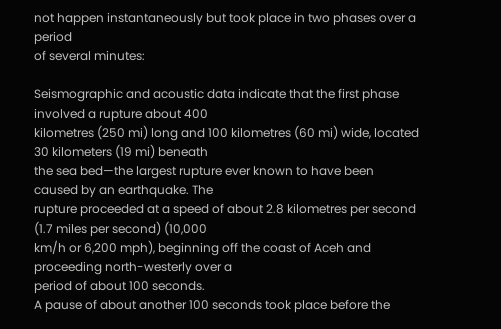not happen instantaneously but took place in two phases over a period
of several minutes:

Seismographic and acoustic data indicate that the first phase involved a rupture about 400
kilometres (250 mi) long and 100 kilometres (60 mi) wide, located 30 kilometers (19 mi) beneath
the sea bed—the largest rupture ever known to have been caused by an earthquake. The
rupture proceeded at a speed of about 2.8 kilometres per second (1.7 miles per second) (10,000
km/h or 6,200 mph), beginning off the coast of Aceh and proceeding north-westerly over a
period of about 100 seconds.
A pause of about another 100 seconds took place before the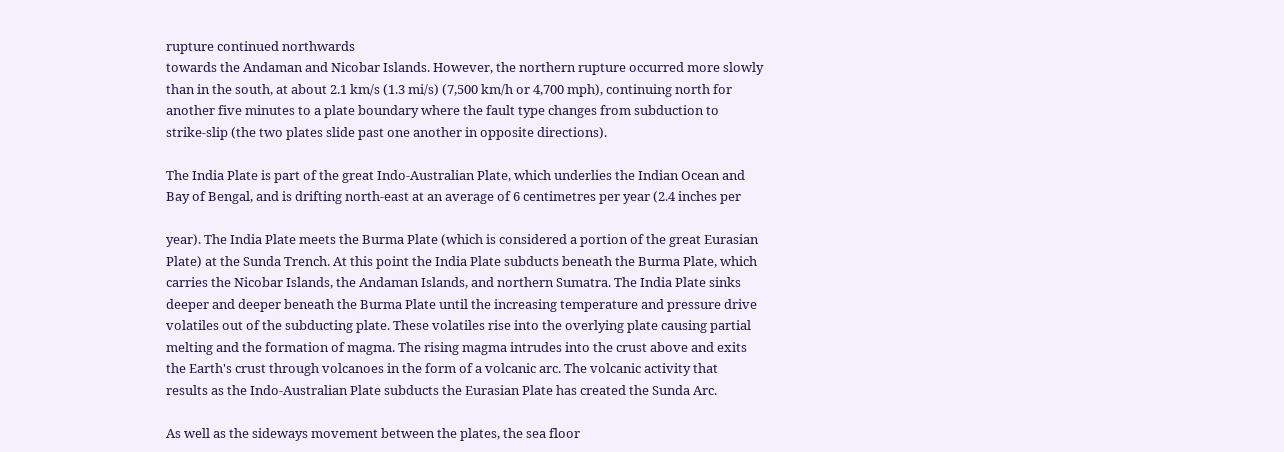rupture continued northwards
towards the Andaman and Nicobar Islands. However, the northern rupture occurred more slowly
than in the south, at about 2.1 km/s (1.3 mi/s) (7,500 km/h or 4,700 mph), continuing north for
another five minutes to a plate boundary where the fault type changes from subduction to
strike-slip (the two plates slide past one another in opposite directions).

The India Plate is part of the great Indo-Australian Plate, which underlies the Indian Ocean and
Bay of Bengal, and is drifting north-east at an average of 6 centimetres per year (2.4 inches per

year). The India Plate meets the Burma Plate (which is considered a portion of the great Eurasian
Plate) at the Sunda Trench. At this point the India Plate subducts beneath the Burma Plate, which
carries the Nicobar Islands, the Andaman Islands, and northern Sumatra. The India Plate sinks
deeper and deeper beneath the Burma Plate until the increasing temperature and pressure drive
volatiles out of the subducting plate. These volatiles rise into the overlying plate causing partial
melting and the formation of magma. The rising magma intrudes into the crust above and exits
the Earth's crust through volcanoes in the form of a volcanic arc. The volcanic activity that
results as the Indo-Australian Plate subducts the Eurasian Plate has created the Sunda Arc.

As well as the sideways movement between the plates, the sea floor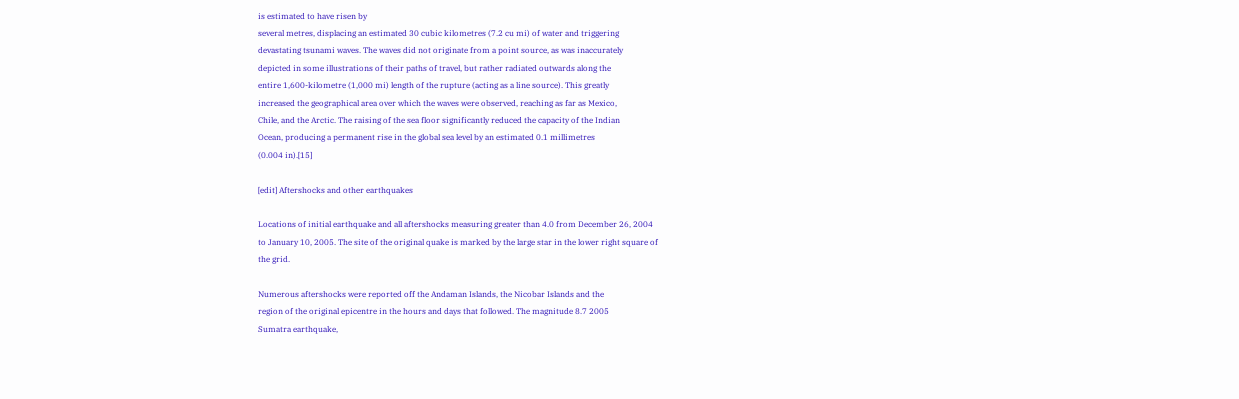is estimated to have risen by
several metres, displacing an estimated 30 cubic kilometres (7.2 cu mi) of water and triggering
devastating tsunami waves. The waves did not originate from a point source, as was inaccurately
depicted in some illustrations of their paths of travel, but rather radiated outwards along the
entire 1,600-kilometre (1,000 mi) length of the rupture (acting as a line source). This greatly
increased the geographical area over which the waves were observed, reaching as far as Mexico,
Chile, and the Arctic. The raising of the sea floor significantly reduced the capacity of the Indian
Ocean, producing a permanent rise in the global sea level by an estimated 0.1 millimetres
(0.004 in).[15]

[edit] Aftershocks and other earthquakes

Locations of initial earthquake and all aftershocks measuring greater than 4.0 from December 26, 2004
to January 10, 2005. The site of the original quake is marked by the large star in the lower right square of
the grid.

Numerous aftershocks were reported off the Andaman Islands, the Nicobar Islands and the
region of the original epicentre in the hours and days that followed. The magnitude 8.7 2005
Sumatra earthquake,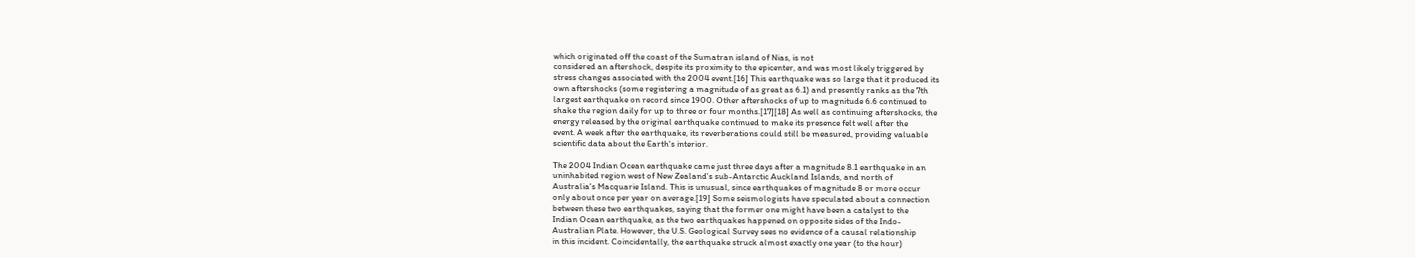which originated off the coast of the Sumatran island of Nias, is not
considered an aftershock, despite its proximity to the epicenter, and was most likely triggered by
stress changes associated with the 2004 event.[16] This earthquake was so large that it produced its
own aftershocks (some registering a magnitude of as great as 6.1) and presently ranks as the 7th
largest earthquake on record since 1900. Other aftershocks of up to magnitude 6.6 continued to
shake the region daily for up to three or four months.[17][18] As well as continuing aftershocks, the
energy released by the original earthquake continued to make its presence felt well after the
event. A week after the earthquake, its reverberations could still be measured, providing valuable
scientific data about the Earth's interior.

The 2004 Indian Ocean earthquake came just three days after a magnitude 8.1 earthquake in an
uninhabited region west of New Zealand's sub-Antarctic Auckland Islands, and north of
Australia's Macquarie Island. This is unusual, since earthquakes of magnitude 8 or more occur
only about once per year on average.[19] Some seismologists have speculated about a connection
between these two earthquakes, saying that the former one might have been a catalyst to the
Indian Ocean earthquake, as the two earthquakes happened on opposite sides of the Indo-
Australian Plate. However, the U.S. Geological Survey sees no evidence of a causal relationship
in this incident. Coincidentally, the earthquake struck almost exactly one year (to the hour)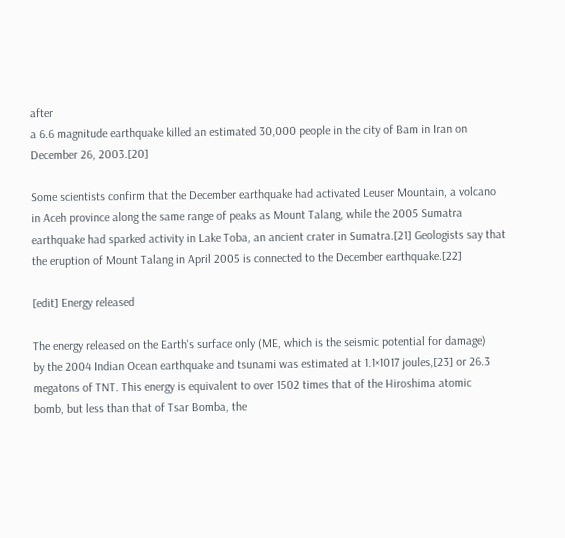after
a 6.6 magnitude earthquake killed an estimated 30,000 people in the city of Bam in Iran on
December 26, 2003.[20]

Some scientists confirm that the December earthquake had activated Leuser Mountain, a volcano
in Aceh province along the same range of peaks as Mount Talang, while the 2005 Sumatra
earthquake had sparked activity in Lake Toba, an ancient crater in Sumatra.[21] Geologists say that
the eruption of Mount Talang in April 2005 is connected to the December earthquake.[22]

[edit] Energy released

The energy released on the Earth's surface only (ME, which is the seismic potential for damage)
by the 2004 Indian Ocean earthquake and tsunami was estimated at 1.1×1017 joules,[23] or 26.3
megatons of TNT. This energy is equivalent to over 1502 times that of the Hiroshima atomic
bomb, but less than that of Tsar Bomba, the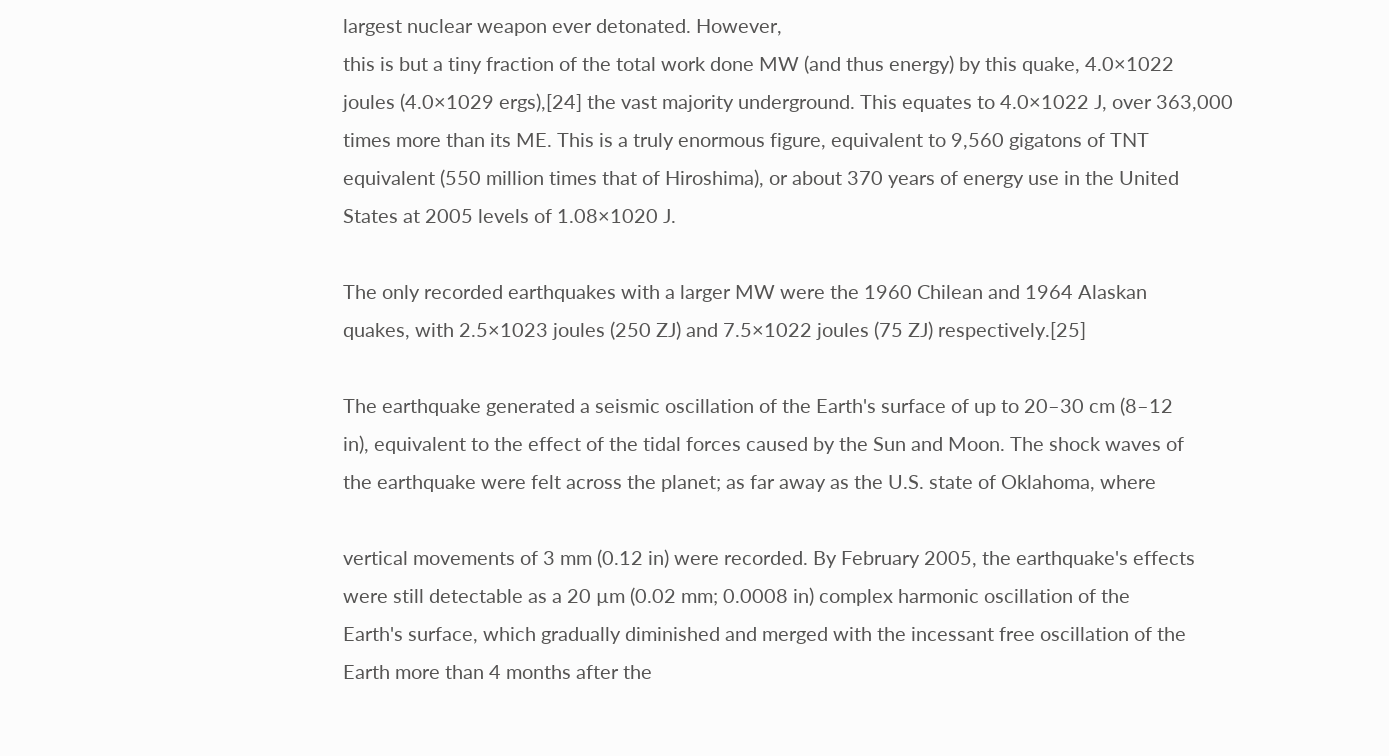largest nuclear weapon ever detonated. However,
this is but a tiny fraction of the total work done MW (and thus energy) by this quake, 4.0×1022
joules (4.0×1029 ergs),[24] the vast majority underground. This equates to 4.0×1022 J, over 363,000
times more than its ME. This is a truly enormous figure, equivalent to 9,560 gigatons of TNT
equivalent (550 million times that of Hiroshima), or about 370 years of energy use in the United
States at 2005 levels of 1.08×1020 J.

The only recorded earthquakes with a larger MW were the 1960 Chilean and 1964 Alaskan
quakes, with 2.5×1023 joules (250 ZJ) and 7.5×1022 joules (75 ZJ) respectively.[25]

The earthquake generated a seismic oscillation of the Earth's surface of up to 20–30 cm (8–12
in), equivalent to the effect of the tidal forces caused by the Sun and Moon. The shock waves of
the earthquake were felt across the planet; as far away as the U.S. state of Oklahoma, where

vertical movements of 3 mm (0.12 in) were recorded. By February 2005, the earthquake's effects
were still detectable as a 20 µm (0.02 mm; 0.0008 in) complex harmonic oscillation of the
Earth's surface, which gradually diminished and merged with the incessant free oscillation of the
Earth more than 4 months after the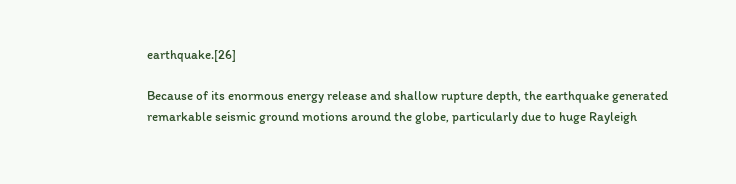earthquake.[26]

Because of its enormous energy release and shallow rupture depth, the earthquake generated
remarkable seismic ground motions around the globe, particularly due to huge Rayleigh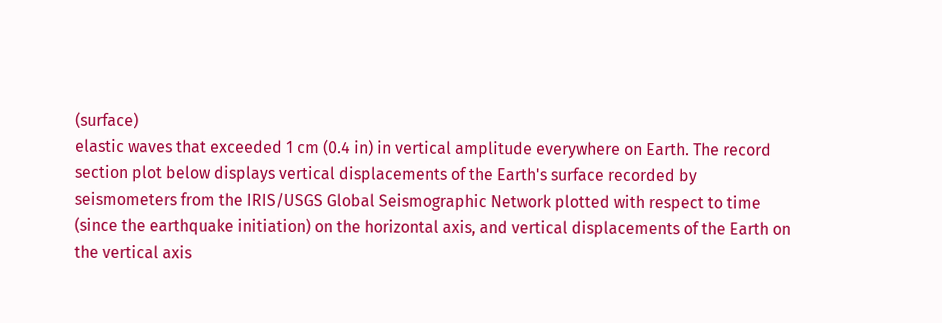(surface)
elastic waves that exceeded 1 cm (0.4 in) in vertical amplitude everywhere on Earth. The record
section plot below displays vertical displacements of the Earth's surface recorded by
seismometers from the IRIS/USGS Global Seismographic Network plotted with respect to time
(since the earthquake initiation) on the horizontal axis, and vertical displacements of the Earth on
the vertical axis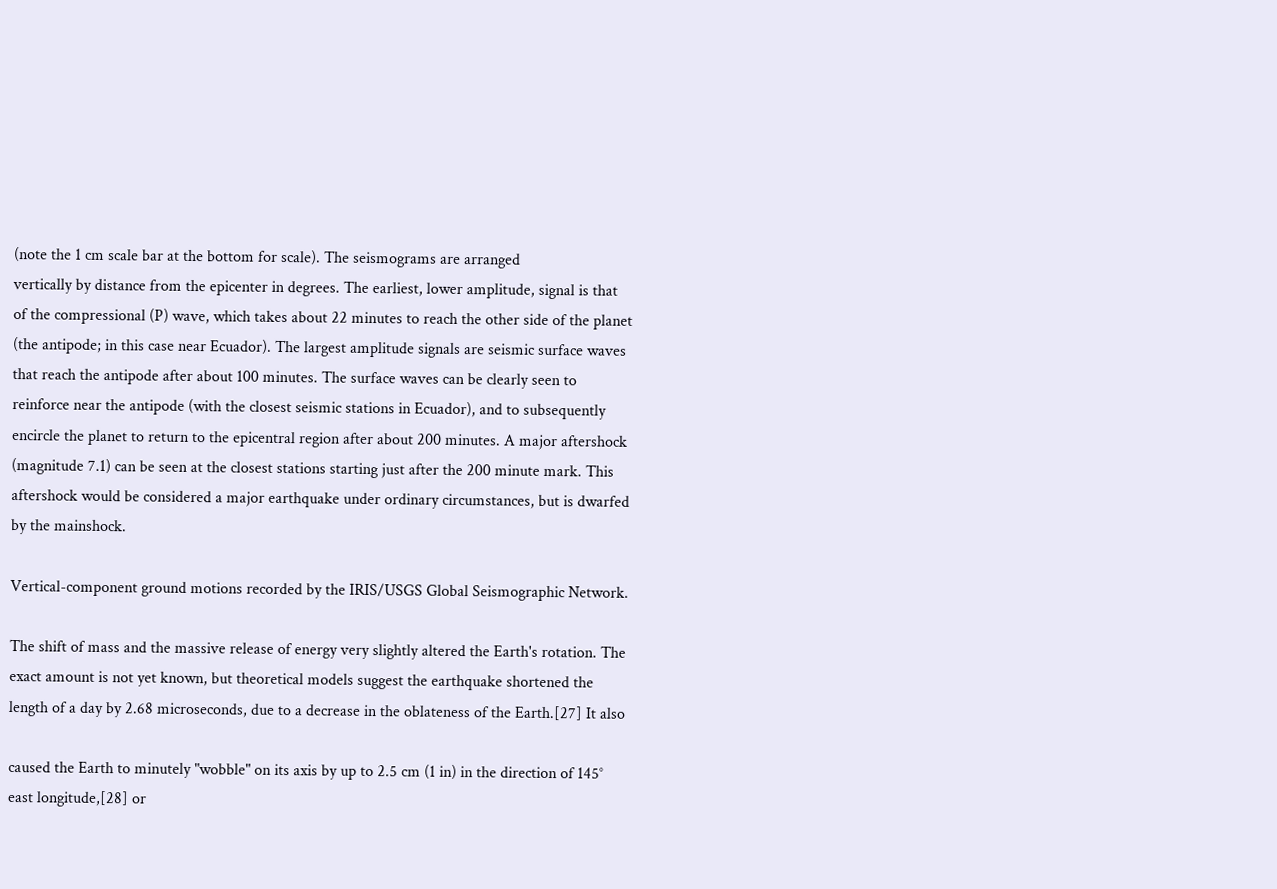(note the 1 cm scale bar at the bottom for scale). The seismograms are arranged
vertically by distance from the epicenter in degrees. The earliest, lower amplitude, signal is that
of the compressional (P) wave, which takes about 22 minutes to reach the other side of the planet
(the antipode; in this case near Ecuador). The largest amplitude signals are seismic surface waves
that reach the antipode after about 100 minutes. The surface waves can be clearly seen to
reinforce near the antipode (with the closest seismic stations in Ecuador), and to subsequently
encircle the planet to return to the epicentral region after about 200 minutes. A major aftershock
(magnitude 7.1) can be seen at the closest stations starting just after the 200 minute mark. This
aftershock would be considered a major earthquake under ordinary circumstances, but is dwarfed
by the mainshock.

Vertical-component ground motions recorded by the IRIS/USGS Global Seismographic Network.

The shift of mass and the massive release of energy very slightly altered the Earth's rotation. The
exact amount is not yet known, but theoretical models suggest the earthquake shortened the
length of a day by 2.68 microseconds, due to a decrease in the oblateness of the Earth.[27] It also

caused the Earth to minutely "wobble" on its axis by up to 2.5 cm (1 in) in the direction of 145°
east longitude,[28] or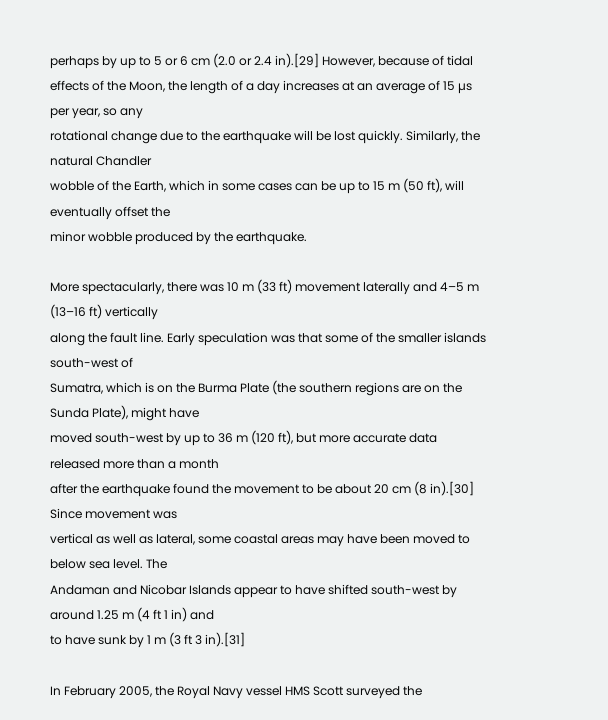perhaps by up to 5 or 6 cm (2.0 or 2.4 in).[29] However, because of tidal
effects of the Moon, the length of a day increases at an average of 15 µs per year, so any
rotational change due to the earthquake will be lost quickly. Similarly, the natural Chandler
wobble of the Earth, which in some cases can be up to 15 m (50 ft), will eventually offset the
minor wobble produced by the earthquake.

More spectacularly, there was 10 m (33 ft) movement laterally and 4–5 m (13–16 ft) vertically
along the fault line. Early speculation was that some of the smaller islands south-west of
Sumatra, which is on the Burma Plate (the southern regions are on the Sunda Plate), might have
moved south-west by up to 36 m (120 ft), but more accurate data released more than a month
after the earthquake found the movement to be about 20 cm (8 in).[30] Since movement was
vertical as well as lateral, some coastal areas may have been moved to below sea level. The
Andaman and Nicobar Islands appear to have shifted south-west by around 1.25 m (4 ft 1 in) and
to have sunk by 1 m (3 ft 3 in).[31]

In February 2005, the Royal Navy vessel HMS Scott surveyed the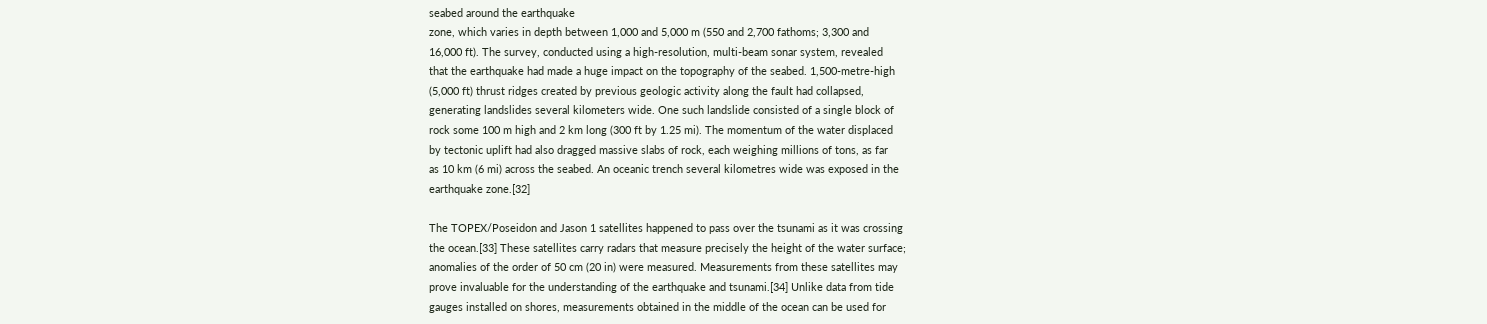seabed around the earthquake
zone, which varies in depth between 1,000 and 5,000 m (550 and 2,700 fathoms; 3,300 and
16,000 ft). The survey, conducted using a high-resolution, multi-beam sonar system, revealed
that the earthquake had made a huge impact on the topography of the seabed. 1,500-metre-high
(5,000 ft) thrust ridges created by previous geologic activity along the fault had collapsed,
generating landslides several kilometers wide. One such landslide consisted of a single block of
rock some 100 m high and 2 km long (300 ft by 1.25 mi). The momentum of the water displaced
by tectonic uplift had also dragged massive slabs of rock, each weighing millions of tons, as far
as 10 km (6 mi) across the seabed. An oceanic trench several kilometres wide was exposed in the
earthquake zone.[32]

The TOPEX/Poseidon and Jason 1 satellites happened to pass over the tsunami as it was crossing
the ocean.[33] These satellites carry radars that measure precisely the height of the water surface;
anomalies of the order of 50 cm (20 in) were measured. Measurements from these satellites may
prove invaluable for the understanding of the earthquake and tsunami.[34] Unlike data from tide
gauges installed on shores, measurements obtained in the middle of the ocean can be used for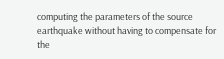computing the parameters of the source earthquake without having to compensate for the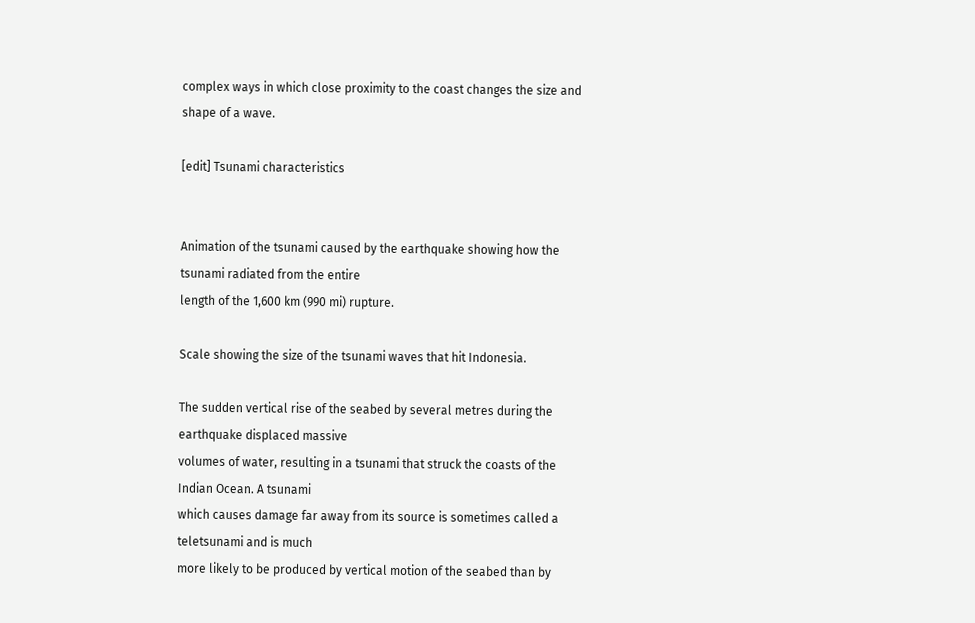complex ways in which close proximity to the coast changes the size and shape of a wave.

[edit] Tsunami characteristics


Animation of the tsunami caused by the earthquake showing how the tsunami radiated from the entire
length of the 1,600 km (990 mi) rupture.

Scale showing the size of the tsunami waves that hit Indonesia.

The sudden vertical rise of the seabed by several metres during the earthquake displaced massive
volumes of water, resulting in a tsunami that struck the coasts of the Indian Ocean. A tsunami
which causes damage far away from its source is sometimes called a teletsunami and is much
more likely to be produced by vertical motion of the seabed than by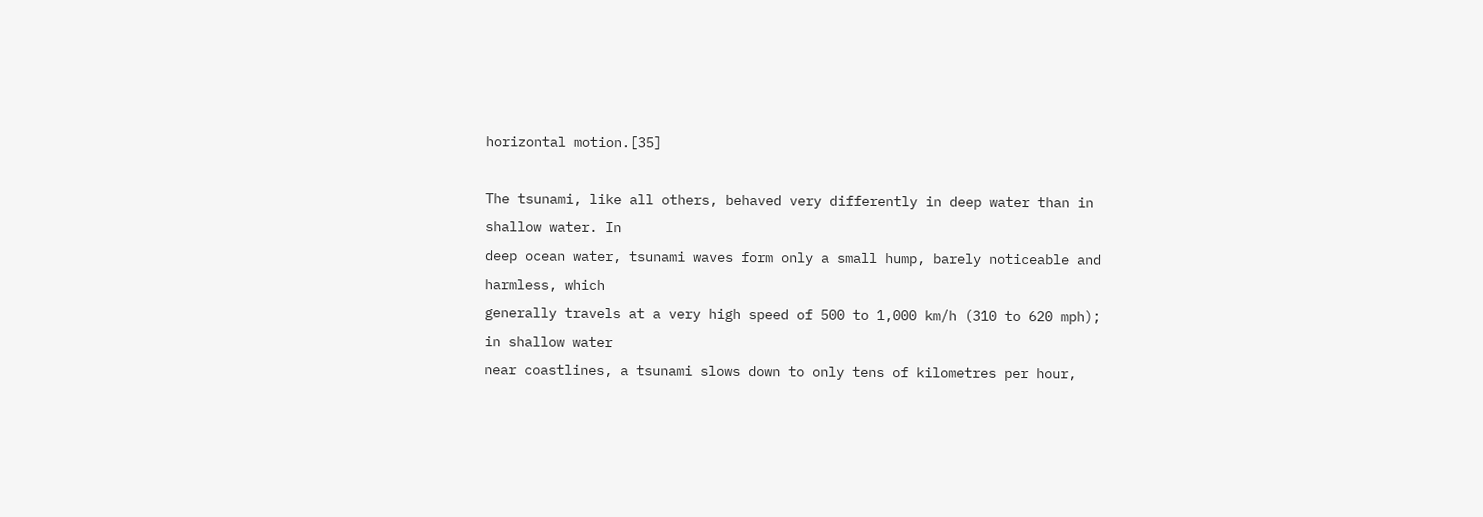horizontal motion.[35]

The tsunami, like all others, behaved very differently in deep water than in shallow water. In
deep ocean water, tsunami waves form only a small hump, barely noticeable and harmless, which
generally travels at a very high speed of 500 to 1,000 km/h (310 to 620 mph); in shallow water
near coastlines, a tsunami slows down to only tens of kilometres per hour,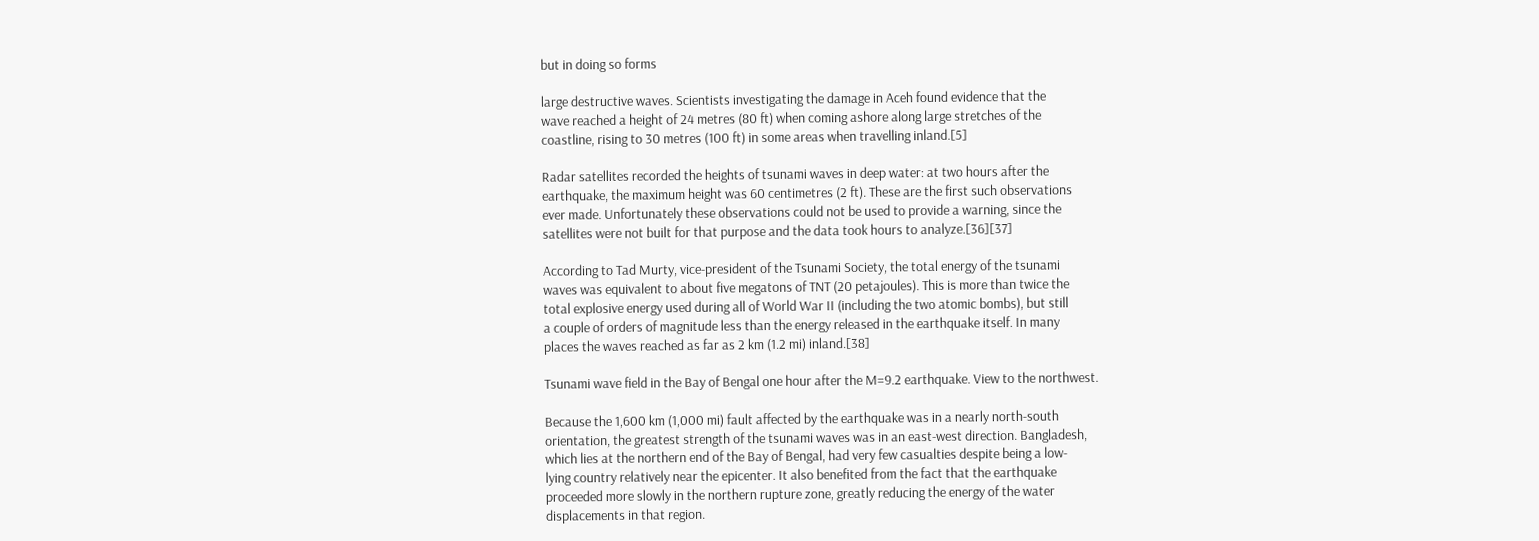but in doing so forms

large destructive waves. Scientists investigating the damage in Aceh found evidence that the
wave reached a height of 24 metres (80 ft) when coming ashore along large stretches of the
coastline, rising to 30 metres (100 ft) in some areas when travelling inland.[5]

Radar satellites recorded the heights of tsunami waves in deep water: at two hours after the
earthquake, the maximum height was 60 centimetres (2 ft). These are the first such observations
ever made. Unfortunately these observations could not be used to provide a warning, since the
satellites were not built for that purpose and the data took hours to analyze.[36][37]

According to Tad Murty, vice-president of the Tsunami Society, the total energy of the tsunami
waves was equivalent to about five megatons of TNT (20 petajoules). This is more than twice the
total explosive energy used during all of World War II (including the two atomic bombs), but still
a couple of orders of magnitude less than the energy released in the earthquake itself. In many
places the waves reached as far as 2 km (1.2 mi) inland.[38]

Tsunami wave field in the Bay of Bengal one hour after the M=9.2 earthquake. View to the northwest.

Because the 1,600 km (1,000 mi) fault affected by the earthquake was in a nearly north-south
orientation, the greatest strength of the tsunami waves was in an east-west direction. Bangladesh,
which lies at the northern end of the Bay of Bengal, had very few casualties despite being a low-
lying country relatively near the epicenter. It also benefited from the fact that the earthquake
proceeded more slowly in the northern rupture zone, greatly reducing the energy of the water
displacements in that region.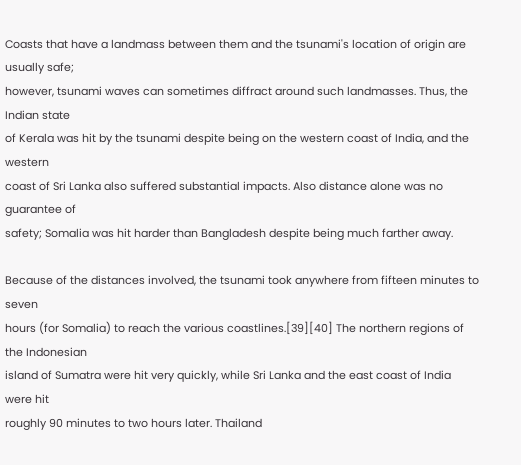Coasts that have a landmass between them and the tsunami's location of origin are usually safe;
however, tsunami waves can sometimes diffract around such landmasses. Thus, the Indian state
of Kerala was hit by the tsunami despite being on the western coast of India, and the western
coast of Sri Lanka also suffered substantial impacts. Also distance alone was no guarantee of
safety; Somalia was hit harder than Bangladesh despite being much farther away.

Because of the distances involved, the tsunami took anywhere from fifteen minutes to seven
hours (for Somalia) to reach the various coastlines.[39][40] The northern regions of the Indonesian
island of Sumatra were hit very quickly, while Sri Lanka and the east coast of India were hit
roughly 90 minutes to two hours later. Thailand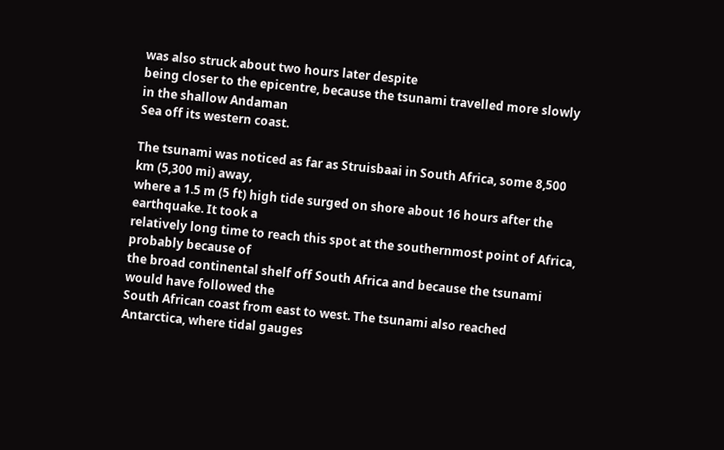was also struck about two hours later despite
being closer to the epicentre, because the tsunami travelled more slowly in the shallow Andaman
Sea off its western coast.

The tsunami was noticed as far as Struisbaai in South Africa, some 8,500 km (5,300 mi) away,
where a 1.5 m (5 ft) high tide surged on shore about 16 hours after the earthquake. It took a
relatively long time to reach this spot at the southernmost point of Africa, probably because of
the broad continental shelf off South Africa and because the tsunami would have followed the
South African coast from east to west. The tsunami also reached Antarctica, where tidal gauges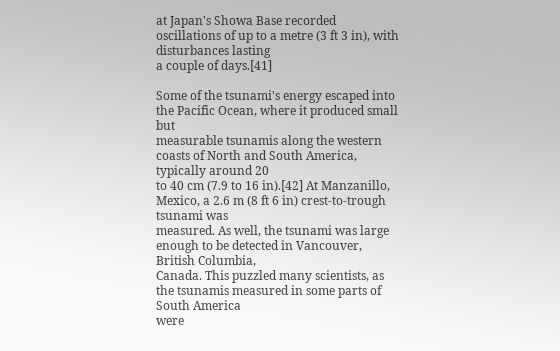at Japan's Showa Base recorded oscillations of up to a metre (3 ft 3 in), with disturbances lasting
a couple of days.[41]

Some of the tsunami's energy escaped into the Pacific Ocean, where it produced small but
measurable tsunamis along the western coasts of North and South America, typically around 20
to 40 cm (7.9 to 16 in).[42] At Manzanillo, Mexico, a 2.6 m (8 ft 6 in) crest-to-trough tsunami was
measured. As well, the tsunami was large enough to be detected in Vancouver, British Columbia,
Canada. This puzzled many scientists, as the tsunamis measured in some parts of South America
were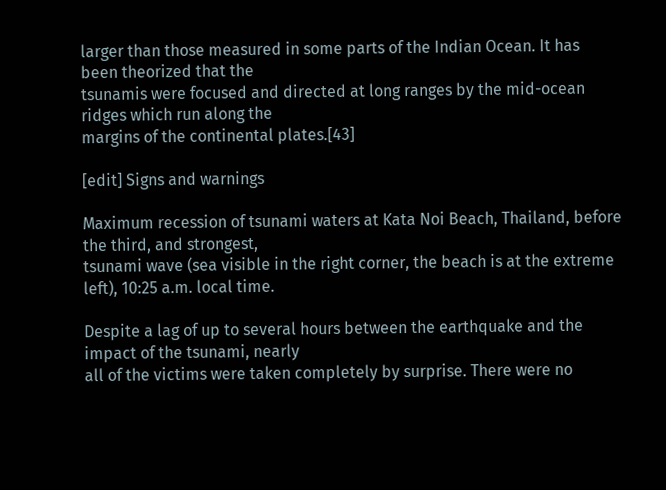larger than those measured in some parts of the Indian Ocean. It has been theorized that the
tsunamis were focused and directed at long ranges by the mid-ocean ridges which run along the
margins of the continental plates.[43]

[edit] Signs and warnings

Maximum recession of tsunami waters at Kata Noi Beach, Thailand, before the third, and strongest,
tsunami wave (sea visible in the right corner, the beach is at the extreme left), 10:25 a.m. local time.

Despite a lag of up to several hours between the earthquake and the impact of the tsunami, nearly
all of the victims were taken completely by surprise. There were no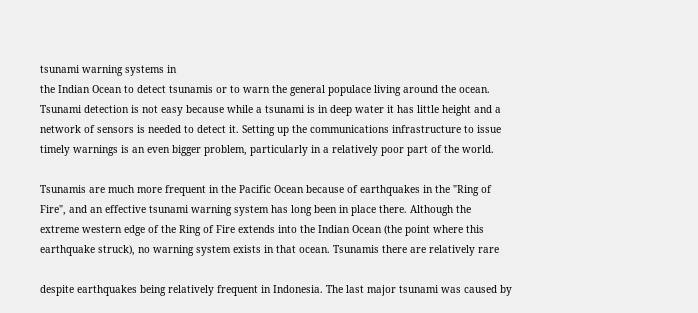tsunami warning systems in
the Indian Ocean to detect tsunamis or to warn the general populace living around the ocean.
Tsunami detection is not easy because while a tsunami is in deep water it has little height and a
network of sensors is needed to detect it. Setting up the communications infrastructure to issue
timely warnings is an even bigger problem, particularly in a relatively poor part of the world.

Tsunamis are much more frequent in the Pacific Ocean because of earthquakes in the "Ring of
Fire", and an effective tsunami warning system has long been in place there. Although the
extreme western edge of the Ring of Fire extends into the Indian Ocean (the point where this
earthquake struck), no warning system exists in that ocean. Tsunamis there are relatively rare

despite earthquakes being relatively frequent in Indonesia. The last major tsunami was caused by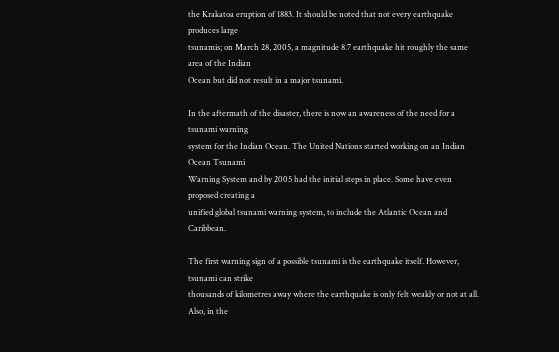the Krakatoa eruption of 1883. It should be noted that not every earthquake produces large
tsunamis; on March 28, 2005, a magnitude 8.7 earthquake hit roughly the same area of the Indian
Ocean but did not result in a major tsunami.

In the aftermath of the disaster, there is now an awareness of the need for a tsunami warning
system for the Indian Ocean. The United Nations started working on an Indian Ocean Tsunami
Warning System and by 2005 had the initial steps in place. Some have even proposed creating a
unified global tsunami warning system, to include the Atlantic Ocean and Caribbean.

The first warning sign of a possible tsunami is the earthquake itself. However, tsunami can strike
thousands of kilometres away where the earthquake is only felt weakly or not at all. Also, in the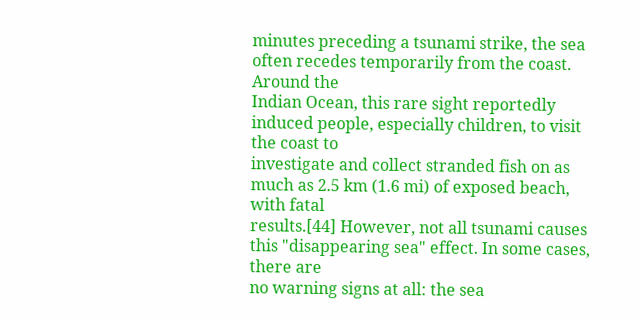minutes preceding a tsunami strike, the sea often recedes temporarily from the coast. Around the
Indian Ocean, this rare sight reportedly induced people, especially children, to visit the coast to
investigate and collect stranded fish on as much as 2.5 km (1.6 mi) of exposed beach, with fatal
results.[44] However, not all tsunami causes this "disappearing sea" effect. In some cases, there are
no warning signs at all: the sea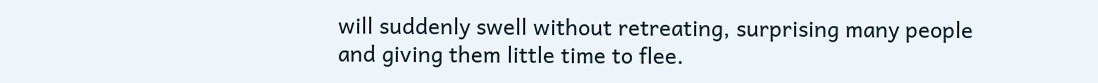will suddenly swell without retreating, surprising many people
and giving them little time to flee.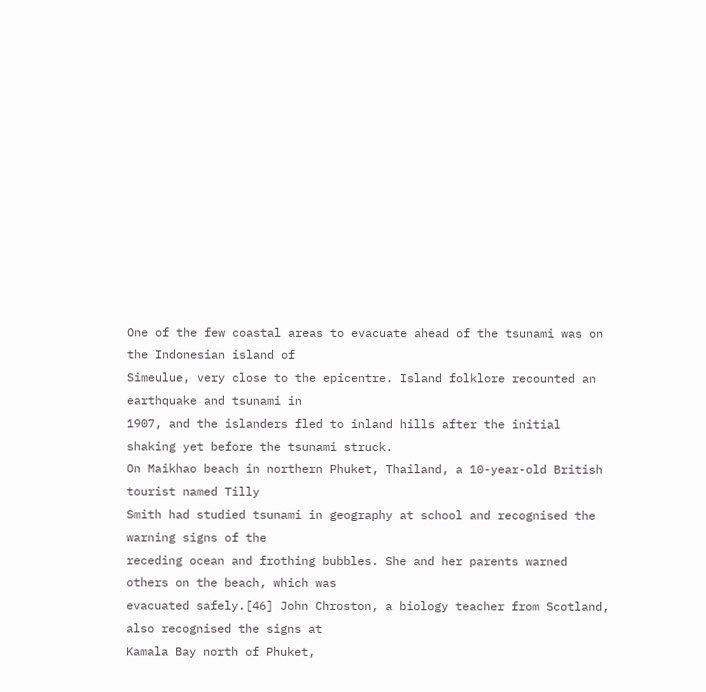One of the few coastal areas to evacuate ahead of the tsunami was on the Indonesian island of
Simeulue, very close to the epicentre. Island folklore recounted an earthquake and tsunami in
1907, and the islanders fled to inland hills after the initial shaking yet before the tsunami struck.
On Maikhao beach in northern Phuket, Thailand, a 10-year-old British tourist named Tilly
Smith had studied tsunami in geography at school and recognised the warning signs of the
receding ocean and frothing bubbles. She and her parents warned others on the beach, which was
evacuated safely.[46] John Chroston, a biology teacher from Scotland, also recognised the signs at
Kamala Bay north of Phuket,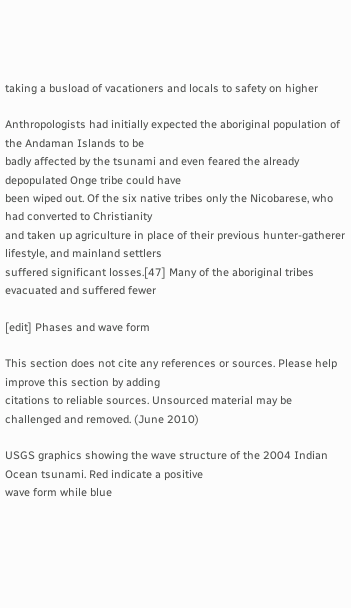taking a busload of vacationers and locals to safety on higher

Anthropologists had initially expected the aboriginal population of the Andaman Islands to be
badly affected by the tsunami and even feared the already depopulated Onge tribe could have
been wiped out. Of the six native tribes only the Nicobarese, who had converted to Christianity
and taken up agriculture in place of their previous hunter-gatherer lifestyle, and mainland settlers
suffered significant losses.[47] Many of the aboriginal tribes evacuated and suffered fewer

[edit] Phases and wave form

This section does not cite any references or sources. Please help improve this section by adding
citations to reliable sources. Unsourced material may be challenged and removed. (June 2010)

USGS graphics showing the wave structure of the 2004 Indian Ocean tsunami. Red indicate a positive
wave form while blue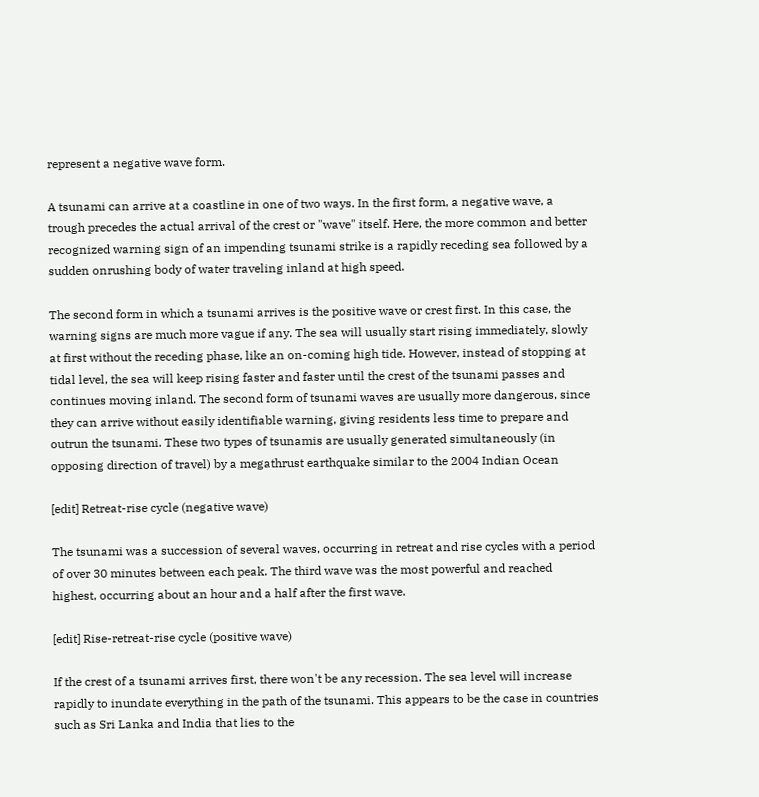represent a negative wave form.

A tsunami can arrive at a coastline in one of two ways. In the first form, a negative wave, a
trough precedes the actual arrival of the crest or "wave" itself. Here, the more common and better
recognized warning sign of an impending tsunami strike is a rapidly receding sea followed by a
sudden onrushing body of water traveling inland at high speed.

The second form in which a tsunami arrives is the positive wave or crest first. In this case, the
warning signs are much more vague if any. The sea will usually start rising immediately, slowly
at first without the receding phase, like an on-coming high tide. However, instead of stopping at
tidal level, the sea will keep rising faster and faster until the crest of the tsunami passes and
continues moving inland. The second form of tsunami waves are usually more dangerous, since
they can arrive without easily identifiable warning, giving residents less time to prepare and
outrun the tsunami. These two types of tsunamis are usually generated simultaneously (in
opposing direction of travel) by a megathrust earthquake similar to the 2004 Indian Ocean

[edit] Retreat-rise cycle (negative wave)

The tsunami was a succession of several waves, occurring in retreat and rise cycles with a period
of over 30 minutes between each peak. The third wave was the most powerful and reached
highest, occurring about an hour and a half after the first wave.

[edit] Rise-retreat-rise cycle (positive wave)

If the crest of a tsunami arrives first, there won't be any recession. The sea level will increase
rapidly to inundate everything in the path of the tsunami. This appears to be the case in countries
such as Sri Lanka and India that lies to the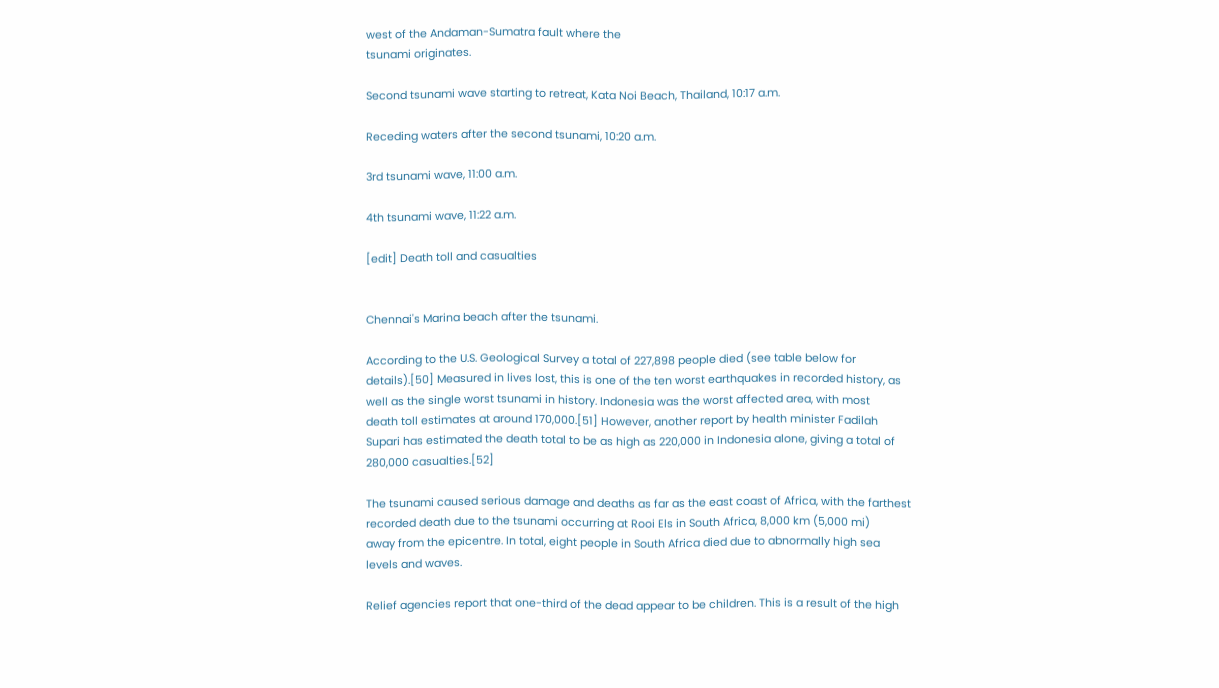west of the Andaman-Sumatra fault where the
tsunami originates.

Second tsunami wave starting to retreat, Kata Noi Beach, Thailand, 10:17 a.m.

Receding waters after the second tsunami, 10:20 a.m.

3rd tsunami wave, 11:00 a.m.

4th tsunami wave, 11:22 a.m.

[edit] Death toll and casualties


Chennai's Marina beach after the tsunami.

According to the U.S. Geological Survey a total of 227,898 people died (see table below for
details).[50] Measured in lives lost, this is one of the ten worst earthquakes in recorded history, as
well as the single worst tsunami in history. Indonesia was the worst affected area, with most
death toll estimates at around 170,000.[51] However, another report by health minister Fadilah
Supari has estimated the death total to be as high as 220,000 in Indonesia alone, giving a total of
280,000 casualties.[52]

The tsunami caused serious damage and deaths as far as the east coast of Africa, with the farthest
recorded death due to the tsunami occurring at Rooi Els in South Africa, 8,000 km (5,000 mi)
away from the epicentre. In total, eight people in South Africa died due to abnormally high sea
levels and waves.

Relief agencies report that one-third of the dead appear to be children. This is a result of the high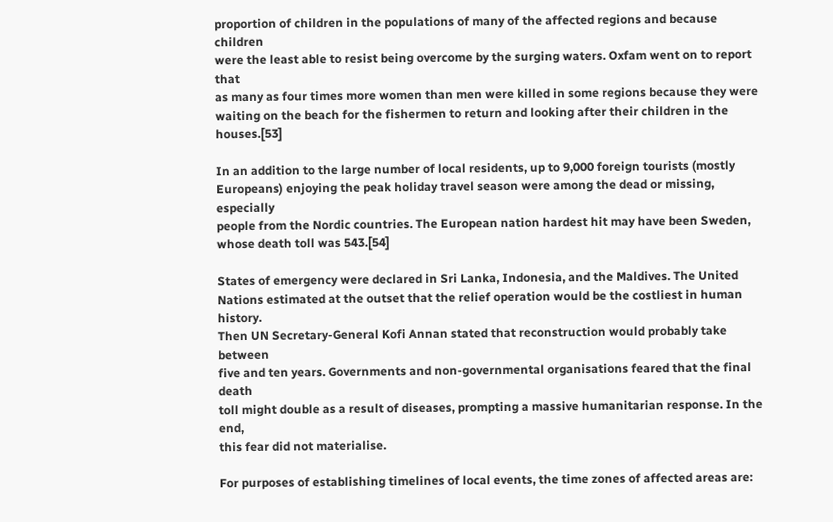proportion of children in the populations of many of the affected regions and because children
were the least able to resist being overcome by the surging waters. Oxfam went on to report that
as many as four times more women than men were killed in some regions because they were
waiting on the beach for the fishermen to return and looking after their children in the houses.[53]

In an addition to the large number of local residents, up to 9,000 foreign tourists (mostly
Europeans) enjoying the peak holiday travel season were among the dead or missing, especially
people from the Nordic countries. The European nation hardest hit may have been Sweden,
whose death toll was 543.[54]

States of emergency were declared in Sri Lanka, Indonesia, and the Maldives. The United
Nations estimated at the outset that the relief operation would be the costliest in human history.
Then UN Secretary-General Kofi Annan stated that reconstruction would probably take between
five and ten years. Governments and non-governmental organisations feared that the final death
toll might double as a result of diseases, prompting a massive humanitarian response. In the end,
this fear did not materialise.

For purposes of establishing timelines of local events, the time zones of affected areas are: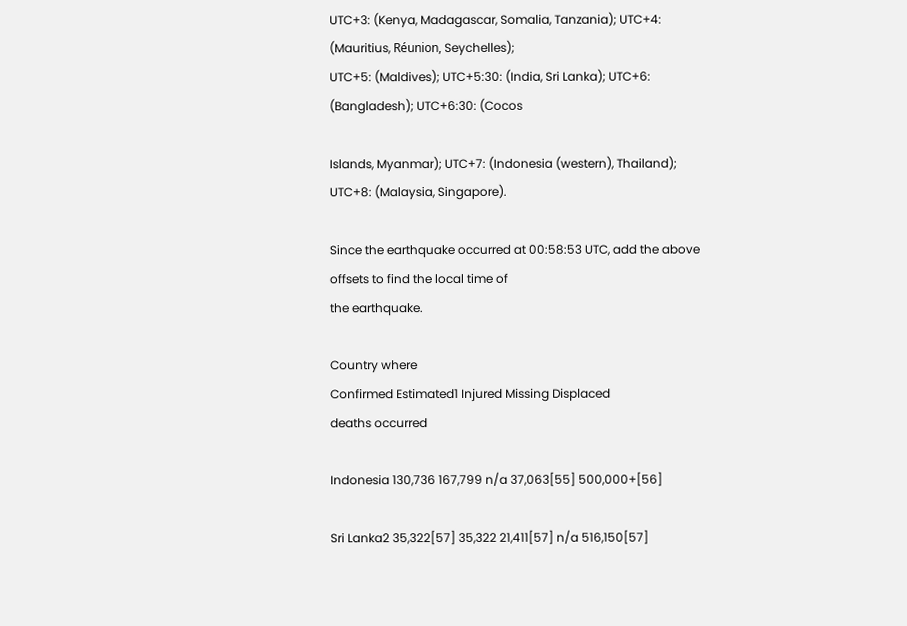UTC+3: (Kenya, Madagascar, Somalia, Tanzania); UTC+4: (Mauritius, Réunion, Seychelles);
UTC+5: (Maldives); UTC+5:30: (India, Sri Lanka); UTC+6: (Bangladesh); UTC+6:30: (Cocos

Islands, Myanmar); UTC+7: (Indonesia (western), Thailand); UTC+8: (Malaysia, Singapore).

Since the earthquake occurred at 00:58:53 UTC, add the above offsets to find the local time of
the earthquake.

Country where
Confirmed Estimated1 Injured Missing Displaced
deaths occurred

Indonesia 130,736 167,799 n/a 37,063[55] 500,000+[56]

Sri Lanka2 35,322[57] 35,322 21,411[57] n/a 516,150[57]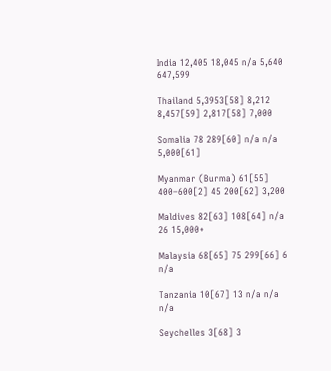India 12,405 18,045 n/a 5,640 647,599

Thailand 5,3953[58] 8,212 8,457[59] 2,817[58] 7,000

Somalia 78 289[60] n/a n/a 5,000[61]

Myanmar (Burma) 61[55] 400–600[2] 45 200[62] 3,200

Maldives 82[63] 108[64] n/a 26 15,000+

Malaysia 68[65] 75 299[66] 6 n/a

Tanzania 10[67] 13 n/a n/a n/a

Seychelles 3[68] 3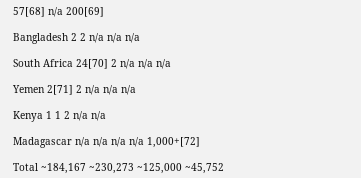57[68] n/a 200[69]

Bangladesh 2 2 n/a n/a n/a

South Africa 24[70] 2 n/a n/a n/a

Yemen 2[71] 2 n/a n/a n/a

Kenya 1 1 2 n/a n/a

Madagascar n/a n/a n/a n/a 1,000+[72]

Total ~184,167 ~230,273 ~125,000 ~45,752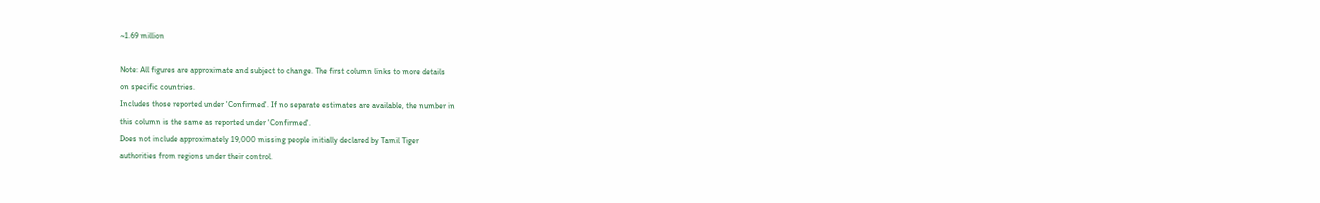~1.69 million

Note: All figures are approximate and subject to change. The first column links to more details
on specific countries.
Includes those reported under 'Confirmed'. If no separate estimates are available, the number in
this column is the same as reported under 'Confirmed'.
Does not include approximately 19,000 missing people initially declared by Tamil Tiger
authorities from regions under their control.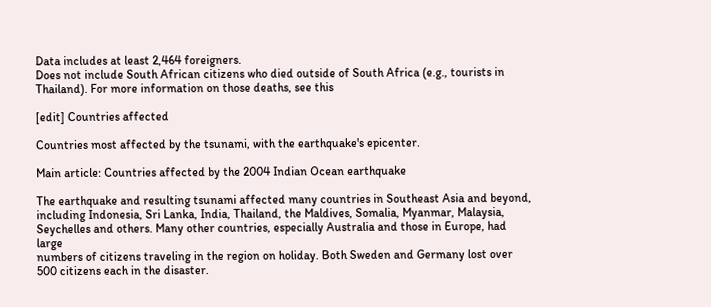Data includes at least 2,464 foreigners.
Does not include South African citizens who died outside of South Africa (e.g., tourists in
Thailand). For more information on those deaths, see this

[edit] Countries affected

Countries most affected by the tsunami, with the earthquake's epicenter.

Main article: Countries affected by the 2004 Indian Ocean earthquake

The earthquake and resulting tsunami affected many countries in Southeast Asia and beyond,
including Indonesia, Sri Lanka, India, Thailand, the Maldives, Somalia, Myanmar, Malaysia,
Seychelles and others. Many other countries, especially Australia and those in Europe, had large
numbers of citizens traveling in the region on holiday. Both Sweden and Germany lost over
500 citizens each in the disaster.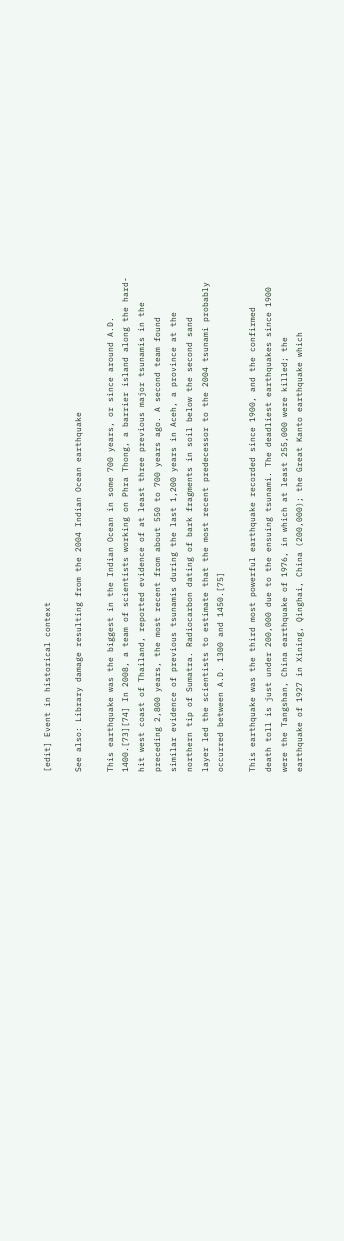[edit] Event in historical context

See also: Library damage resulting from the 2004 Indian Ocean earthquake

This earthquake was the biggest in the Indian Ocean in some 700 years, or since around A.D.
1400.[73][74] In 2008, a team of scientists working on Phra Thong, a barrier island along the hard-
hit west coast of Thailand, reported evidence of at least three previous major tsunamis in the
preceding 2,800 years, the most recent from about 550 to 700 years ago. A second team found
similar evidence of previous tsunamis during the last 1,200 years in Aceh, a province at the
northern tip of Sumatra. Radiocarbon dating of bark fragments in soil below the second sand
layer led the scientists to estimate that the most recent predecessor to the 2004 tsunami probably
occurred between A.D. 1300 and 1450.[75]

This earthquake was the third most powerful earthquake recorded since 1900, and the confirmed
death toll is just under 200,000 due to the ensuing tsunami. The deadliest earthquakes since 1900
were the Tangshan, China earthquake of 1976, in which at least 255,000 were killed; the
earthquake of 1927 in Xining, Qinghai, China (200,000); the Great Kanto earthquake which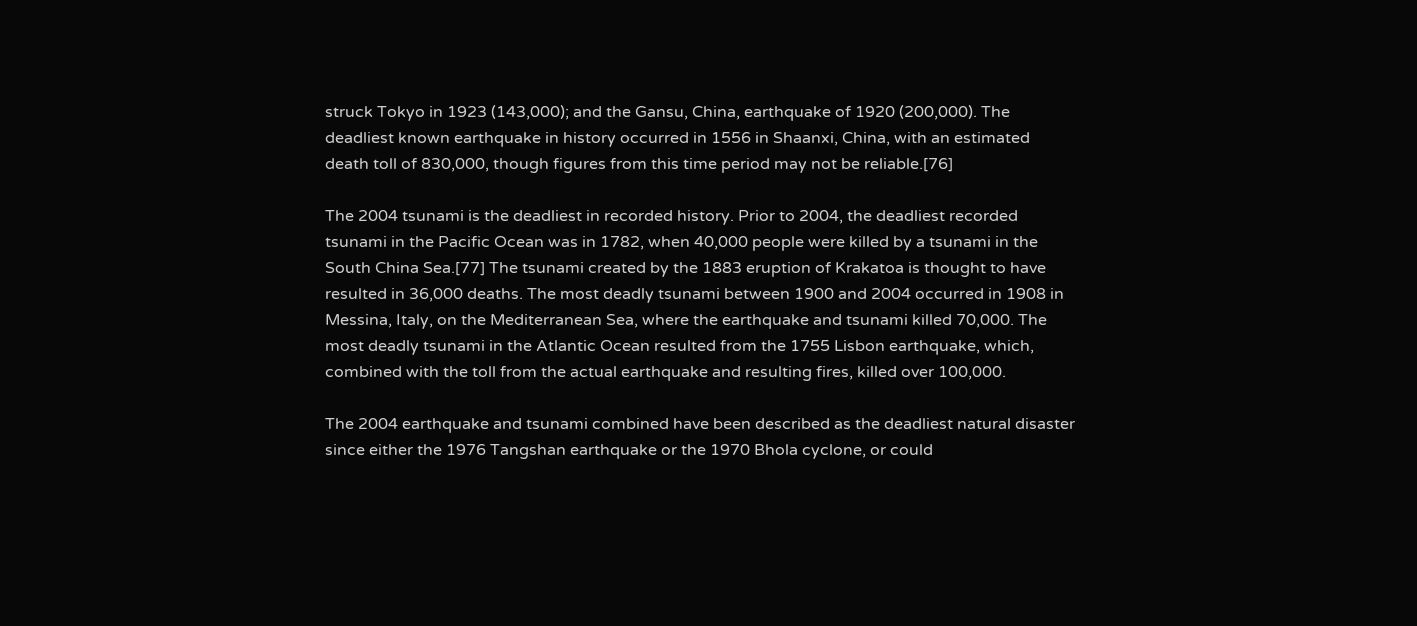struck Tokyo in 1923 (143,000); and the Gansu, China, earthquake of 1920 (200,000). The
deadliest known earthquake in history occurred in 1556 in Shaanxi, China, with an estimated
death toll of 830,000, though figures from this time period may not be reliable.[76]

The 2004 tsunami is the deadliest in recorded history. Prior to 2004, the deadliest recorded
tsunami in the Pacific Ocean was in 1782, when 40,000 people were killed by a tsunami in the
South China Sea.[77] The tsunami created by the 1883 eruption of Krakatoa is thought to have
resulted in 36,000 deaths. The most deadly tsunami between 1900 and 2004 occurred in 1908 in
Messina, Italy, on the Mediterranean Sea, where the earthquake and tsunami killed 70,000. The
most deadly tsunami in the Atlantic Ocean resulted from the 1755 Lisbon earthquake, which,
combined with the toll from the actual earthquake and resulting fires, killed over 100,000.

The 2004 earthquake and tsunami combined have been described as the deadliest natural disaster
since either the 1976 Tangshan earthquake or the 1970 Bhola cyclone, or could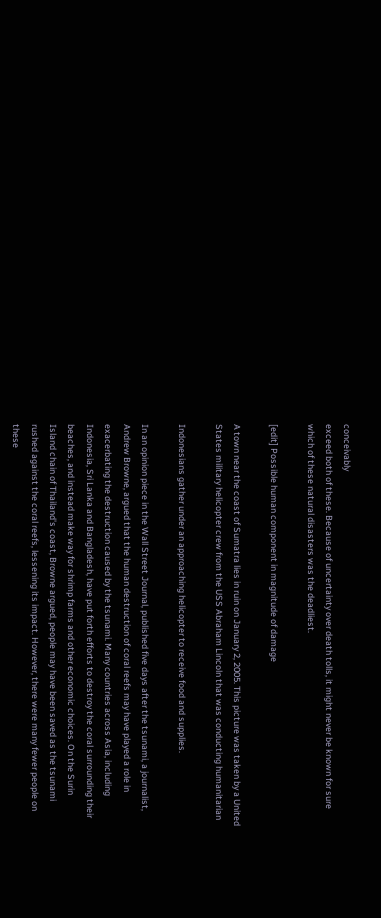conceivably
exceed both of these. Because of uncertainty over death tolls, it might never be known for sure
which of these natural disasters was the deadliest.

[edit] Possible human component in magnitude of damage

A town near the coast of Sumatra lies in ruin on January 2, 2005. This picture was taken by a United
States military helicopter crew from the USS Abraham Lincoln that was conducting humanitarian

Indonesians gather under an approaching helicopter to receive food and supplies.

In an opinion piece in the Wall Street Journal, published five days after the tsunami, a journalist,
Andrew Browne, argued that the human destruction of coral reefs may have played a role in
exacerbating the destruction caused by the tsunami. Many countries across Asia, including
Indonesia, Sri Lanka and Bangladesh, have put forth efforts to destroy the coral surrounding their
beaches, and instead make way for shrimp farms and other economic choices. On the Surin
Island chain of Thailand's coast, Browne argued, people may have been saved as the tsunami
rushed against the coral reefs, lessening its impact. However, there were many fewer people on
these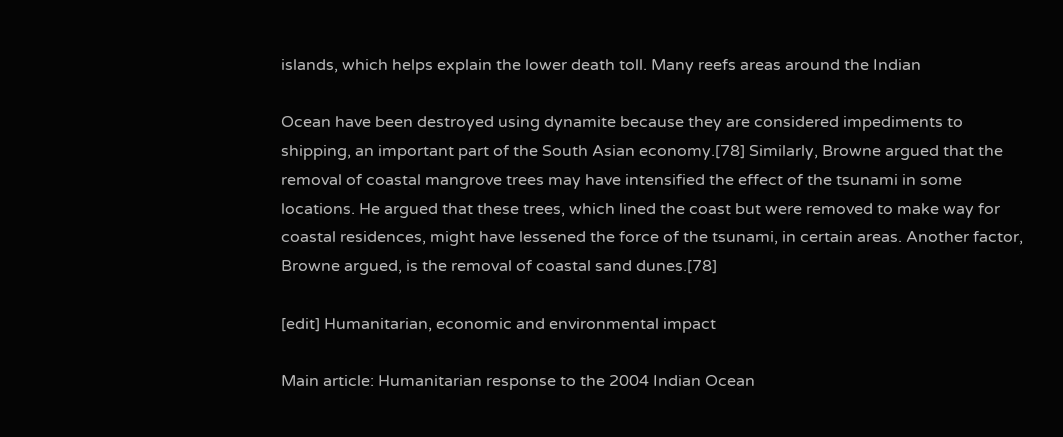islands, which helps explain the lower death toll. Many reefs areas around the Indian

Ocean have been destroyed using dynamite because they are considered impediments to
shipping, an important part of the South Asian economy.[78] Similarly, Browne argued that the
removal of coastal mangrove trees may have intensified the effect of the tsunami in some
locations. He argued that these trees, which lined the coast but were removed to make way for
coastal residences, might have lessened the force of the tsunami, in certain areas. Another factor,
Browne argued, is the removal of coastal sand dunes.[78]

[edit] Humanitarian, economic and environmental impact

Main article: Humanitarian response to the 2004 Indian Ocean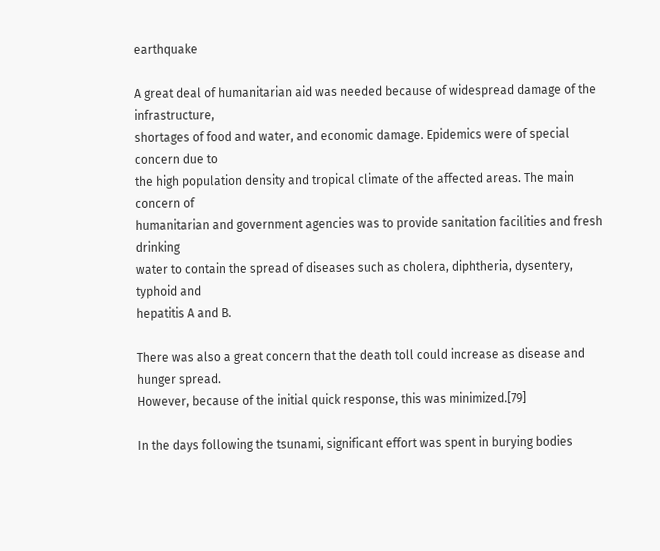earthquake

A great deal of humanitarian aid was needed because of widespread damage of the infrastructure,
shortages of food and water, and economic damage. Epidemics were of special concern due to
the high population density and tropical climate of the affected areas. The main concern of
humanitarian and government agencies was to provide sanitation facilities and fresh drinking
water to contain the spread of diseases such as cholera, diphtheria, dysentery, typhoid and
hepatitis A and B.

There was also a great concern that the death toll could increase as disease and hunger spread.
However, because of the initial quick response, this was minimized.[79]

In the days following the tsunami, significant effort was spent in burying bodies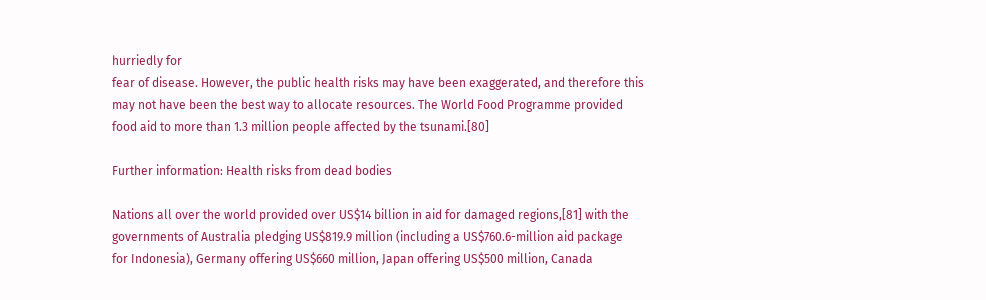hurriedly for
fear of disease. However, the public health risks may have been exaggerated, and therefore this
may not have been the best way to allocate resources. The World Food Programme provided
food aid to more than 1.3 million people affected by the tsunami.[80]

Further information: Health risks from dead bodies

Nations all over the world provided over US$14 billion in aid for damaged regions,[81] with the
governments of Australia pledging US$819.9 million (including a US$760.6-million aid package
for Indonesia), Germany offering US$660 million, Japan offering US$500 million, Canada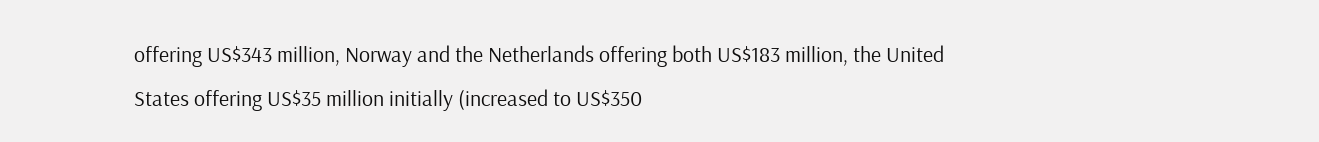offering US$343 million, Norway and the Netherlands offering both US$183 million, the United
States offering US$35 million initially (increased to US$350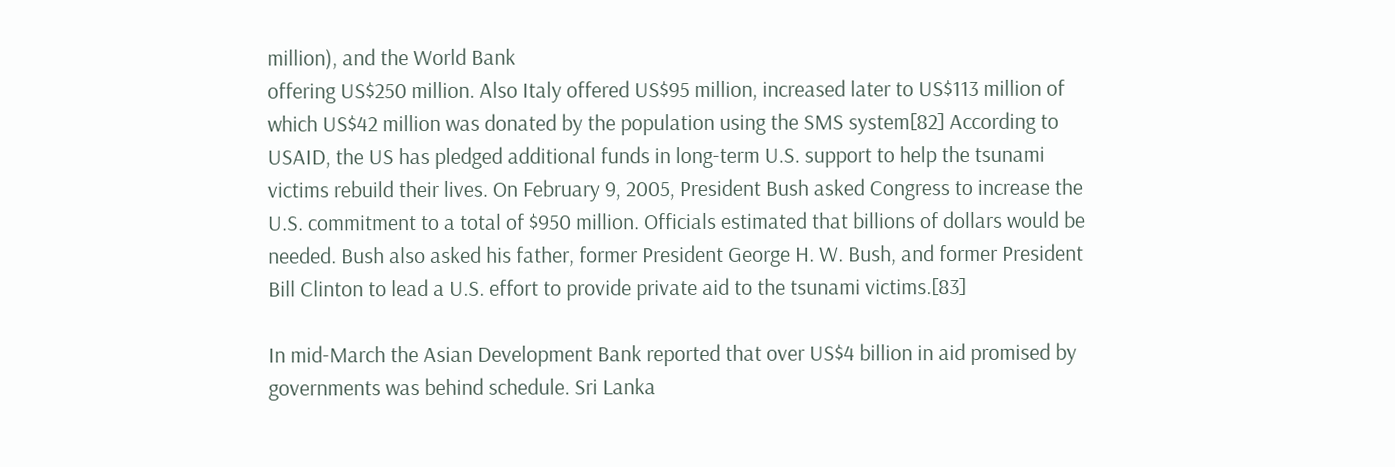million), and the World Bank
offering US$250 million. Also Italy offered US$95 million, increased later to US$113 million of
which US$42 million was donated by the population using the SMS system[82] According to
USAID, the US has pledged additional funds in long-term U.S. support to help the tsunami
victims rebuild their lives. On February 9, 2005, President Bush asked Congress to increase the
U.S. commitment to a total of $950 million. Officials estimated that billions of dollars would be
needed. Bush also asked his father, former President George H. W. Bush, and former President
Bill Clinton to lead a U.S. effort to provide private aid to the tsunami victims.[83]

In mid-March the Asian Development Bank reported that over US$4 billion in aid promised by
governments was behind schedule. Sri Lanka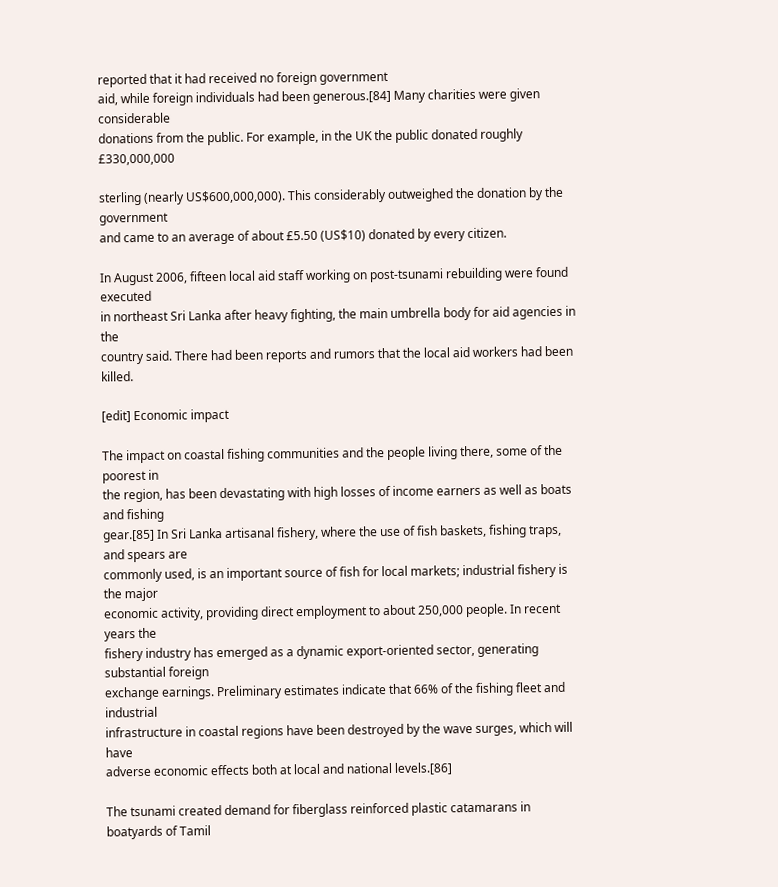reported that it had received no foreign government
aid, while foreign individuals had been generous.[84] Many charities were given considerable
donations from the public. For example, in the UK the public donated roughly £330,000,000

sterling (nearly US$600,000,000). This considerably outweighed the donation by the government
and came to an average of about £5.50 (US$10) donated by every citizen.

In August 2006, fifteen local aid staff working on post-tsunami rebuilding were found executed
in northeast Sri Lanka after heavy fighting, the main umbrella body for aid agencies in the
country said. There had been reports and rumors that the local aid workers had been killed.

[edit] Economic impact

The impact on coastal fishing communities and the people living there, some of the poorest in
the region, has been devastating with high losses of income earners as well as boats and fishing
gear.[85] In Sri Lanka artisanal fishery, where the use of fish baskets, fishing traps, and spears are
commonly used, is an important source of fish for local markets; industrial fishery is the major
economic activity, providing direct employment to about 250,000 people. In recent years the
fishery industry has emerged as a dynamic export-oriented sector, generating substantial foreign
exchange earnings. Preliminary estimates indicate that 66% of the fishing fleet and industrial
infrastructure in coastal regions have been destroyed by the wave surges, which will have
adverse economic effects both at local and national levels.[86]

The tsunami created demand for fiberglass reinforced plastic catamarans in boatyards of Tamil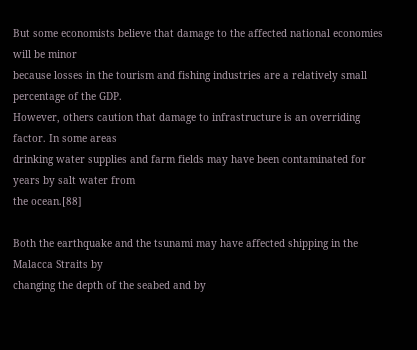But some economists believe that damage to the affected national economies will be minor
because losses in the tourism and fishing industries are a relatively small percentage of the GDP.
However, others caution that damage to infrastructure is an overriding factor. In some areas
drinking water supplies and farm fields may have been contaminated for years by salt water from
the ocean.[88]

Both the earthquake and the tsunami may have affected shipping in the Malacca Straits by
changing the depth of the seabed and by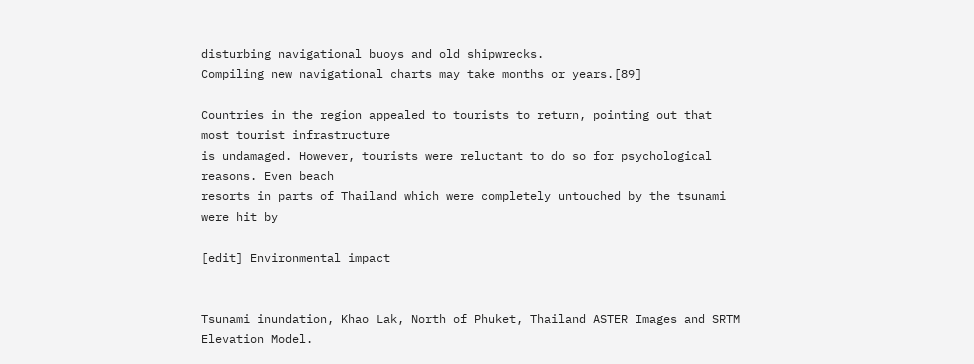disturbing navigational buoys and old shipwrecks.
Compiling new navigational charts may take months or years.[89]

Countries in the region appealed to tourists to return, pointing out that most tourist infrastructure
is undamaged. However, tourists were reluctant to do so for psychological reasons. Even beach
resorts in parts of Thailand which were completely untouched by the tsunami were hit by

[edit] Environmental impact


Tsunami inundation, Khao Lak, North of Phuket, Thailand ASTER Images and SRTM Elevation Model.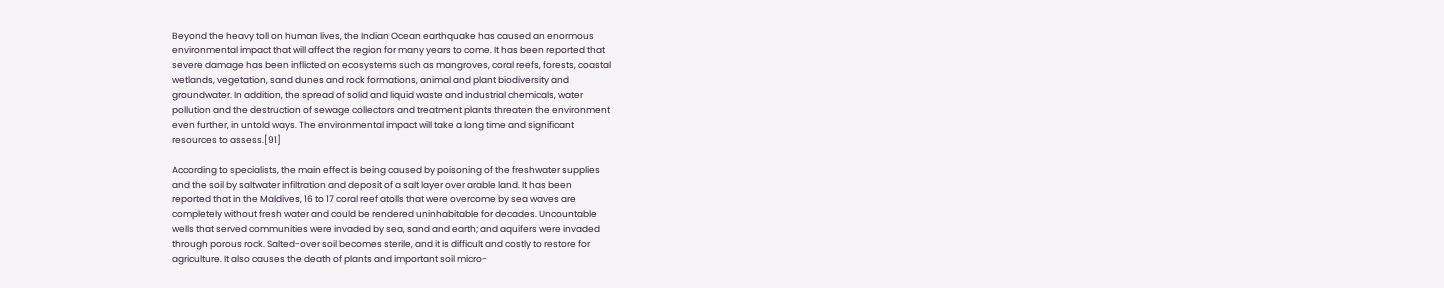Beyond the heavy toll on human lives, the Indian Ocean earthquake has caused an enormous
environmental impact that will affect the region for many years to come. It has been reported that
severe damage has been inflicted on ecosystems such as mangroves, coral reefs, forests, coastal
wetlands, vegetation, sand dunes and rock formations, animal and plant biodiversity and
groundwater. In addition, the spread of solid and liquid waste and industrial chemicals, water
pollution and the destruction of sewage collectors and treatment plants threaten the environment
even further, in untold ways. The environmental impact will take a long time and significant
resources to assess.[91]

According to specialists, the main effect is being caused by poisoning of the freshwater supplies
and the soil by saltwater infiltration and deposit of a salt layer over arable land. It has been
reported that in the Maldives, 16 to 17 coral reef atolls that were overcome by sea waves are
completely without fresh water and could be rendered uninhabitable for decades. Uncountable
wells that served communities were invaded by sea, sand and earth; and aquifers were invaded
through porous rock. Salted-over soil becomes sterile, and it is difficult and costly to restore for
agriculture. It also causes the death of plants and important soil micro-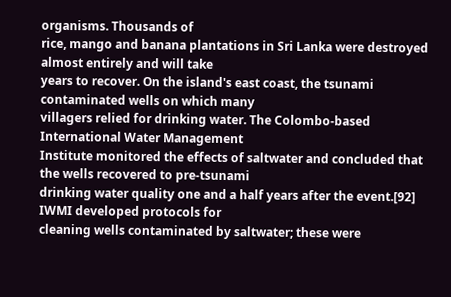organisms. Thousands of
rice, mango and banana plantations in Sri Lanka were destroyed almost entirely and will take
years to recover. On the island's east coast, the tsunami contaminated wells on which many
villagers relied for drinking water. The Colombo-based International Water Management
Institute monitored the effects of saltwater and concluded that the wells recovered to pre-tsunami
drinking water quality one and a half years after the event.[92] IWMI developed protocols for
cleaning wells contaminated by saltwater; these were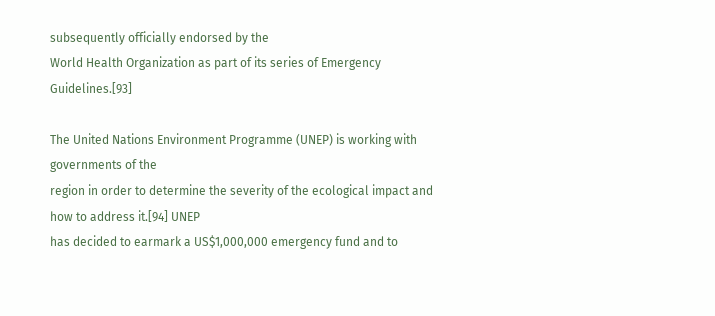subsequently officially endorsed by the
World Health Organization as part of its series of Emergency Guidelines.[93]

The United Nations Environment Programme (UNEP) is working with governments of the
region in order to determine the severity of the ecological impact and how to address it.[94] UNEP
has decided to earmark a US$1,000,000 emergency fund and to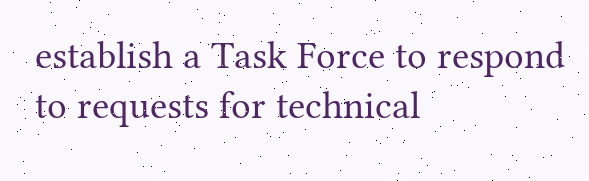establish a Task Force to respond
to requests for technical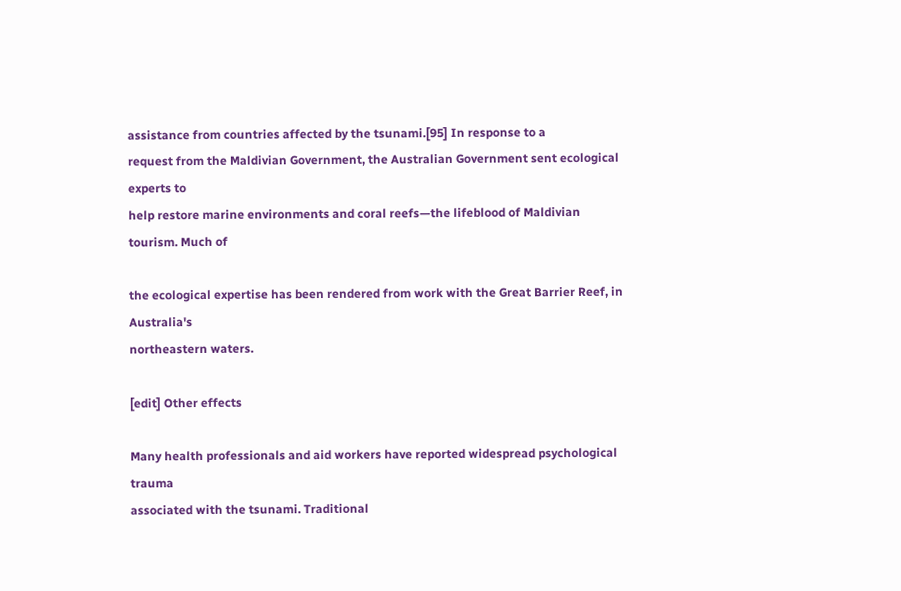assistance from countries affected by the tsunami.[95] In response to a
request from the Maldivian Government, the Australian Government sent ecological experts to
help restore marine environments and coral reefs—the lifeblood of Maldivian tourism. Much of

the ecological expertise has been rendered from work with the Great Barrier Reef, in Australia's
northeastern waters.

[edit] Other effects

Many health professionals and aid workers have reported widespread psychological trauma
associated with the tsunami. Traditional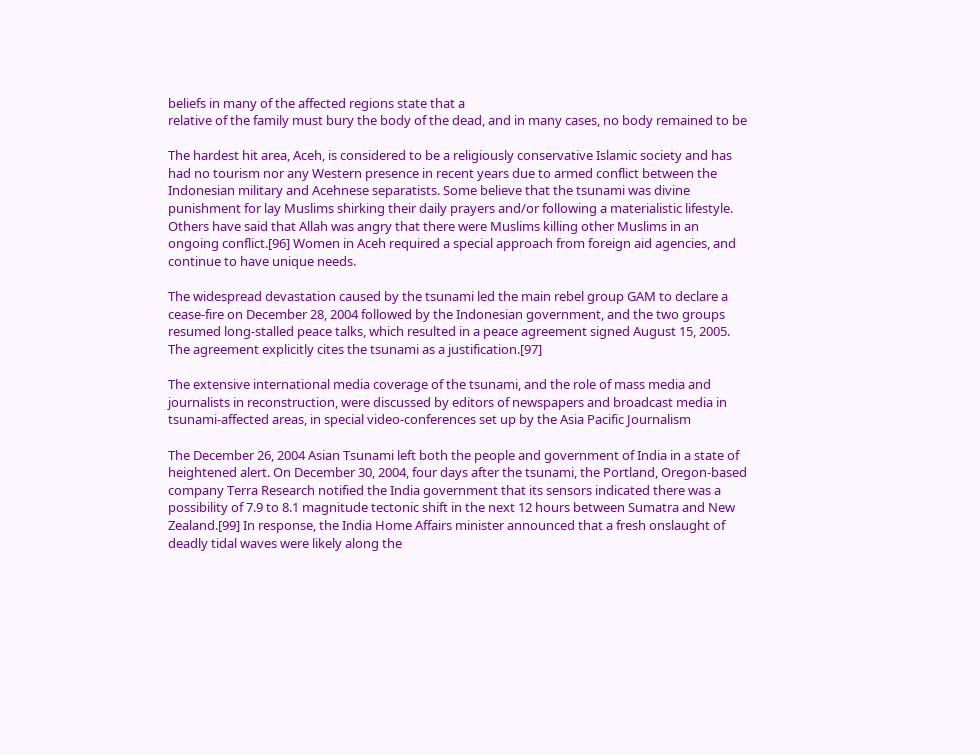beliefs in many of the affected regions state that a
relative of the family must bury the body of the dead, and in many cases, no body remained to be

The hardest hit area, Aceh, is considered to be a religiously conservative Islamic society and has
had no tourism nor any Western presence in recent years due to armed conflict between the
Indonesian military and Acehnese separatists. Some believe that the tsunami was divine
punishment for lay Muslims shirking their daily prayers and/or following a materialistic lifestyle.
Others have said that Allah was angry that there were Muslims killing other Muslims in an
ongoing conflict.[96] Women in Aceh required a special approach from foreign aid agencies, and
continue to have unique needs.

The widespread devastation caused by the tsunami led the main rebel group GAM to declare a
cease-fire on December 28, 2004 followed by the Indonesian government, and the two groups
resumed long-stalled peace talks, which resulted in a peace agreement signed August 15, 2005.
The agreement explicitly cites the tsunami as a justification.[97]

The extensive international media coverage of the tsunami, and the role of mass media and
journalists in reconstruction, were discussed by editors of newspapers and broadcast media in
tsunami-affected areas, in special video-conferences set up by the Asia Pacific Journalism

The December 26, 2004 Asian Tsunami left both the people and government of India in a state of
heightened alert. On December 30, 2004, four days after the tsunami, the Portland, Oregon-based
company Terra Research notified the India government that its sensors indicated there was a
possibility of 7.9 to 8.1 magnitude tectonic shift in the next 12 hours between Sumatra and New
Zealand.[99] In response, the India Home Affairs minister announced that a fresh onslaught of
deadly tidal waves were likely along the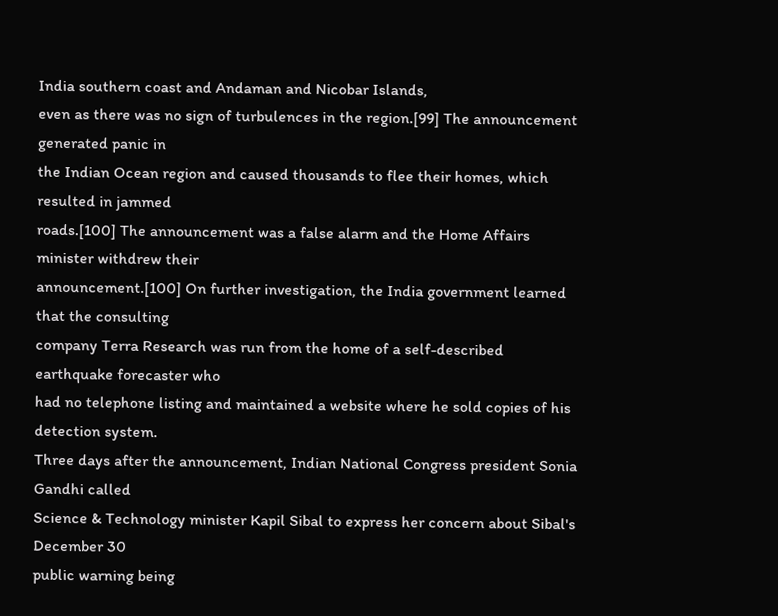India southern coast and Andaman and Nicobar Islands,
even as there was no sign of turbulences in the region.[99] The announcement generated panic in
the Indian Ocean region and caused thousands to flee their homes, which resulted in jammed
roads.[100] The announcement was a false alarm and the Home Affairs minister withdrew their
announcement.[100] On further investigation, the India government learned that the consulting
company Terra Research was run from the home of a self-described earthquake forecaster who
had no telephone listing and maintained a website where he sold copies of his detection system.
Three days after the announcement, Indian National Congress president Sonia Gandhi called
Science & Technology minister Kapil Sibal to express her concern about Sibal's December 30
public warning being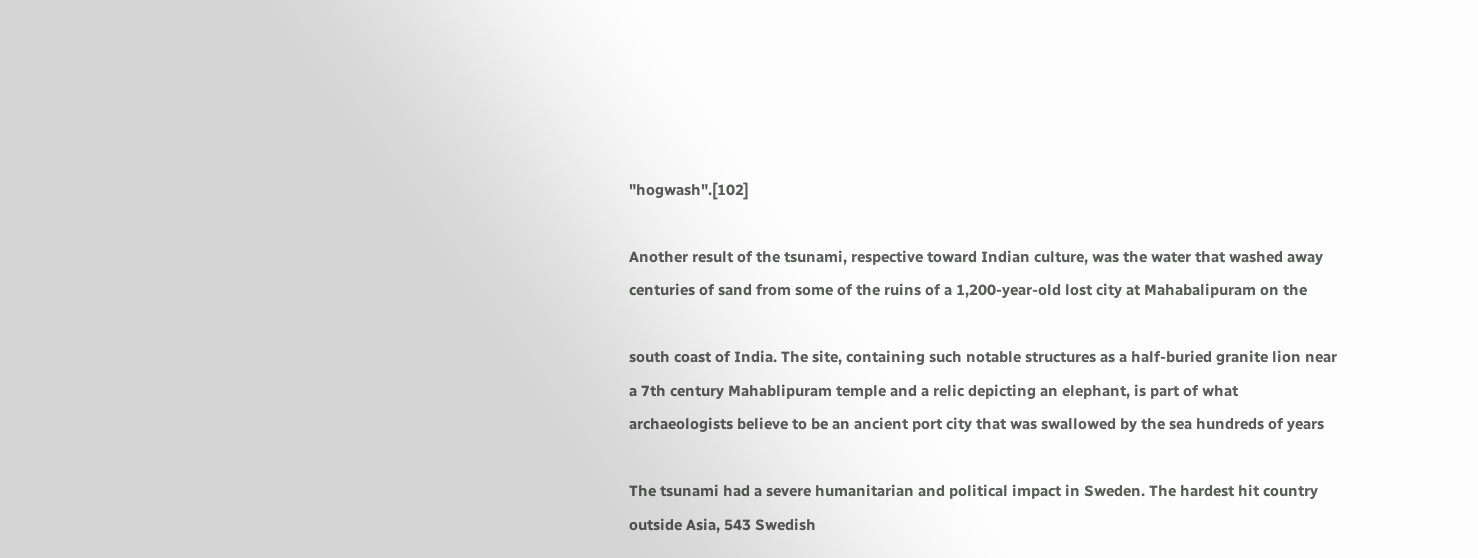"hogwash".[102]

Another result of the tsunami, respective toward Indian culture, was the water that washed away
centuries of sand from some of the ruins of a 1,200-year-old lost city at Mahabalipuram on the

south coast of India. The site, containing such notable structures as a half-buried granite lion near
a 7th century Mahablipuram temple and a relic depicting an elephant, is part of what
archaeologists believe to be an ancient port city that was swallowed by the sea hundreds of years

The tsunami had a severe humanitarian and political impact in Sweden. The hardest hit country
outside Asia, 543 Swedish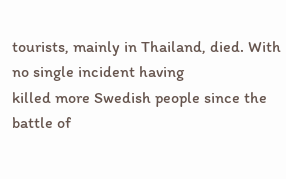tourists, mainly in Thailand, died. With no single incident having
killed more Swedish people since the battle of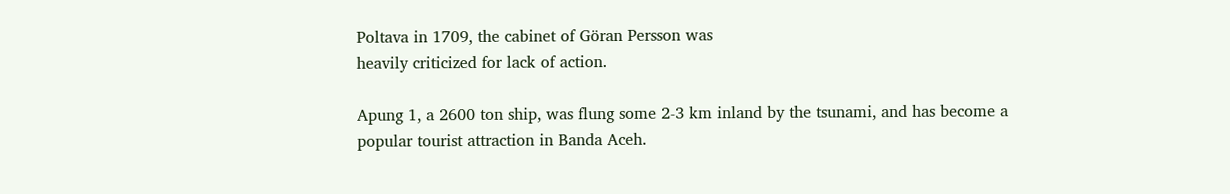Poltava in 1709, the cabinet of Göran Persson was
heavily criticized for lack of action.

Apung 1, a 2600 ton ship, was flung some 2-3 km inland by the tsunami, and has become a
popular tourist attraction in Banda Aceh.